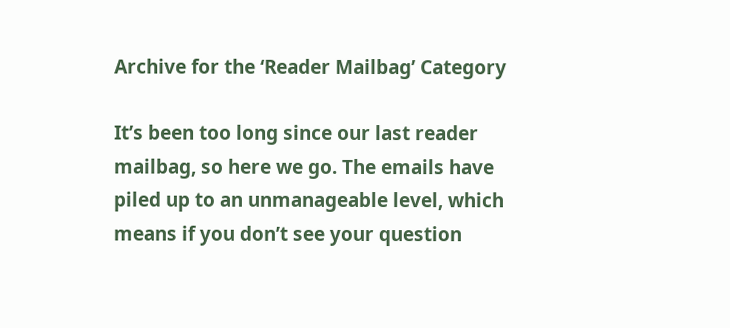Archive for the ‘Reader Mailbag’ Category

It’s been too long since our last reader mailbag, so here we go. The emails have piled up to an unmanageable level, which means if you don’t see your question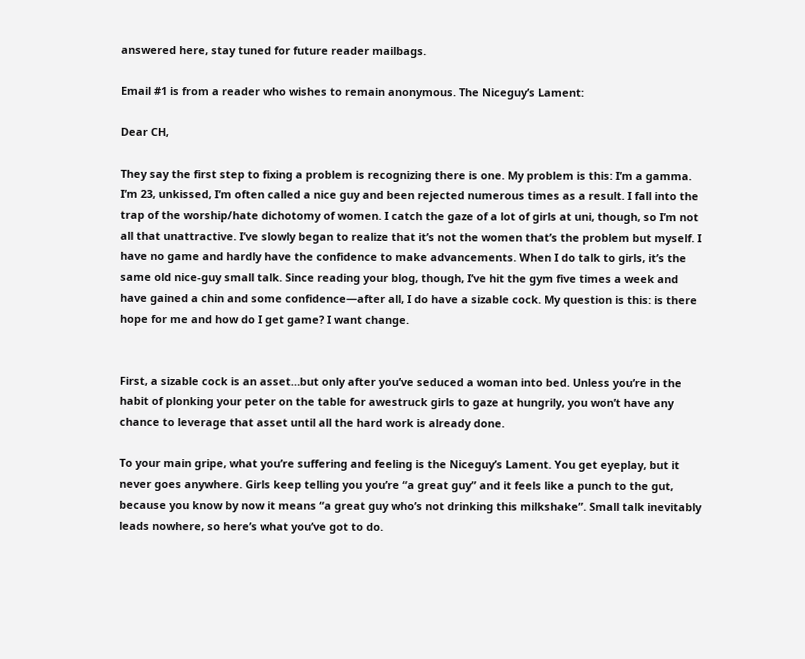answered here, stay tuned for future reader mailbags.

Email #1 is from a reader who wishes to remain anonymous. The Niceguy’s Lament:

Dear CH,

They say the first step to fixing a problem is recognizing there is one. My problem is this: I’m a gamma. I’m 23, unkissed, I’m often called a nice guy and been rejected numerous times as a result. I fall into the trap of the worship/hate dichotomy of women. I catch the gaze of a lot of girls at uni, though, so I’m not all that unattractive. I’ve slowly began to realize that it’s not the women that’s the problem but myself. I have no game and hardly have the confidence to make advancements. When I do talk to girls, it’s the same old nice-guy small talk. Since reading your blog, though, I’ve hit the gym five times a week and have gained a chin and some confidence—after all, I do have a sizable cock. My question is this: is there hope for me and how do I get game? I want change.


First, a sizable cock is an asset…but only after you’ve seduced a woman into bed. Unless you’re in the habit of plonking your peter on the table for awestruck girls to gaze at hungrily, you won’t have any chance to leverage that asset until all the hard work is already done.

To your main gripe, what you’re suffering and feeling is the Niceguy’s Lament. You get eyeplay, but it never goes anywhere. Girls keep telling you you’re “a great guy” and it feels like a punch to the gut, because you know by now it means “a great guy who’s not drinking this milkshake”. Small talk inevitably leads nowhere, so here’s what you’ve got to do.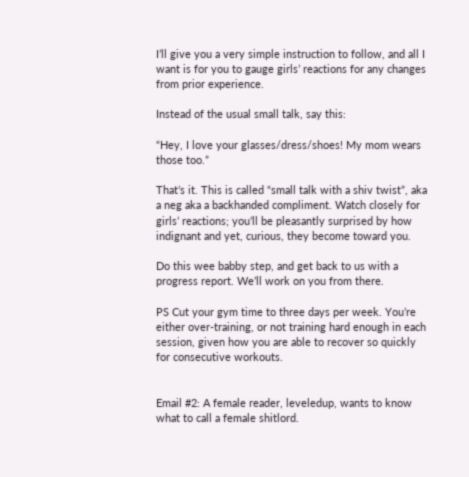I’ll give you a very simple instruction to follow, and all I want is for you to gauge girls’ reactions for any changes from prior experience.

Instead of the usual small talk, say this:

“Hey, I love your glasses/dress/shoes! My mom wears those too.”

That’s it. This is called “small talk with a shiv twist”, aka a neg aka a backhanded compliment. Watch closely for girls’ reactions; you’ll be pleasantly surprised by how indignant and yet, curious, they become toward you.

Do this wee babby step, and get back to us with a progress report. We’ll work on you from there.

PS Cut your gym time to three days per week. You’re either over-training, or not training hard enough in each session, given how you are able to recover so quickly for consecutive workouts.


Email #2: A female reader, leveledup, wants to know what to call a female shitlord.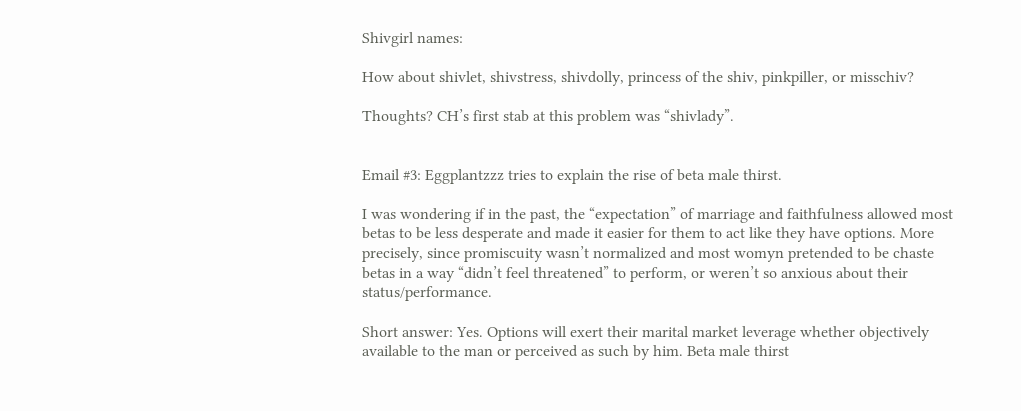Shivgirl names:

How about shivlet, shivstress, shivdolly, princess of the shiv, pinkpiller, or misschiv?

Thoughts? CH’s first stab at this problem was “shivlady”.


Email #3: Eggplantzzz tries to explain the rise of beta male thirst.

I was wondering if in the past, the “expectation” of marriage and faithfulness allowed most betas to be less desperate and made it easier for them to act like they have options. More precisely, since promiscuity wasn’t normalized and most womyn pretended to be chaste betas in a way “didn’t feel threatened” to perform, or weren’t so anxious about their status/performance.

Short answer: Yes. Options will exert their marital market leverage whether objectively available to the man or perceived as such by him. Beta male thirst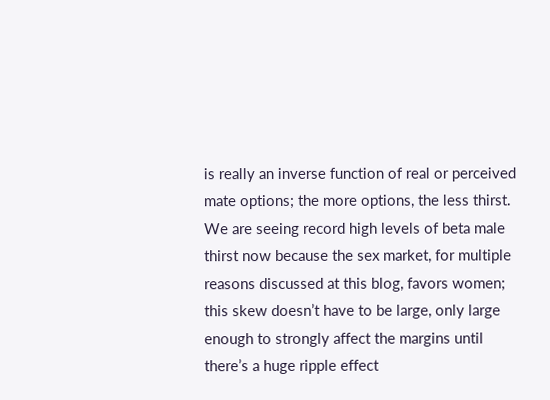is really an inverse function of real or perceived mate options; the more options, the less thirst. We are seeing record high levels of beta male thirst now because the sex market, for multiple reasons discussed at this blog, favors women; this skew doesn’t have to be large, only large enough to strongly affect the margins until there’s a huge ripple effect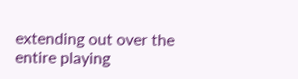extending out over the entire playing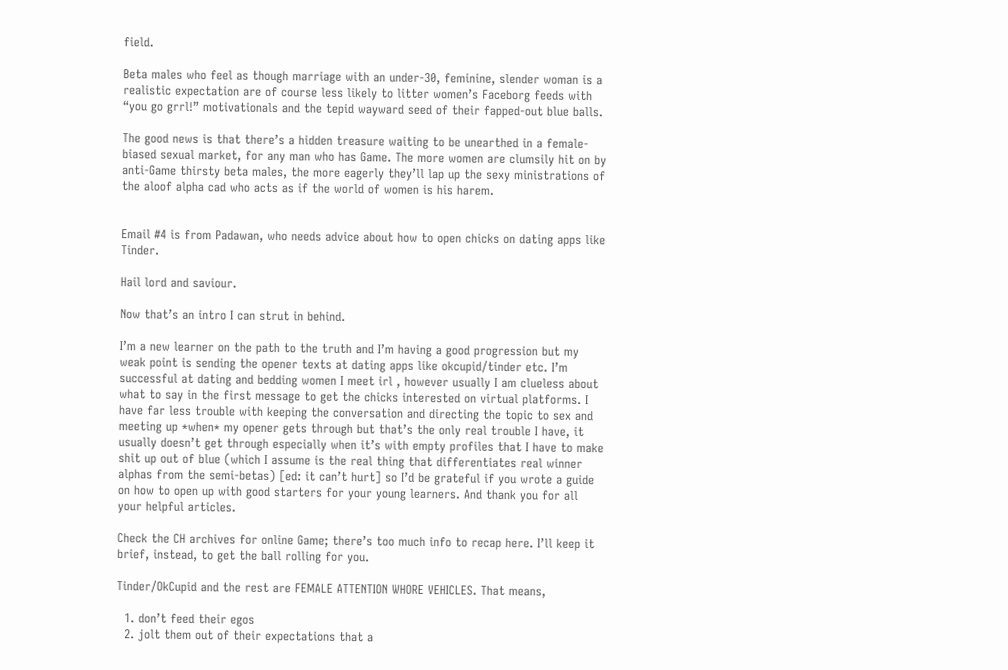field.

Beta males who feel as though marriage with an under-30, feminine, slender woman is a realistic expectation are of course less likely to litter women’s Faceborg feeds with “you go grrl!” motivationals and the tepid wayward seed of their fapped-out blue balls.

The good news is that there’s a hidden treasure waiting to be unearthed in a female-biased sexual market, for any man who has Game. The more women are clumsily hit on by anti-Game thirsty beta males, the more eagerly they’ll lap up the sexy ministrations of the aloof alpha cad who acts as if the world of women is his harem.


Email #4 is from Padawan, who needs advice about how to open chicks on dating apps like Tinder.

Hail lord and saviour.

Now that’s an intro I can strut in behind.

I’m a new learner on the path to the truth and I’m having a good progression but my weak point is sending the opener texts at dating apps like okcupid/tinder etc. I’m successful at dating and bedding women I meet irl , however usually I am clueless about what to say in the first message to get the chicks interested on virtual platforms. I have far less trouble with keeping the conversation and directing the topic to sex and meeting up *when* my opener gets through but that’s the only real trouble I have, it usually doesn’t get through especially when it’s with empty profiles that I have to make shit up out of blue (which I assume is the real thing that differentiates real winner alphas from the semi-betas) [ed: it can’t hurt] so I’d be grateful if you wrote a guide on how to open up with good starters for your young learners. And thank you for all your helpful articles.

Check the CH archives for online Game; there’s too much info to recap here. I’ll keep it brief, instead, to get the ball rolling for you.

Tinder/OkCupid and the rest are FEMALE ATTENTION WHORE VEHICLES. That means,

  1. don’t feed their egos
  2. jolt them out of their expectations that a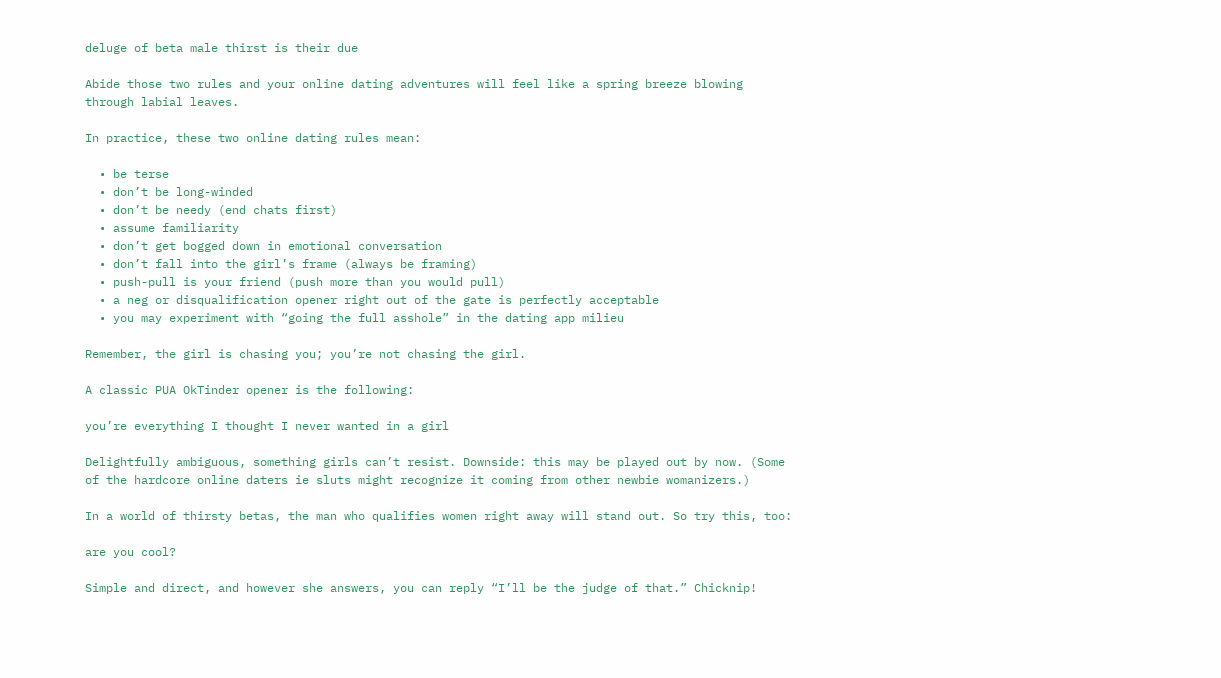deluge of beta male thirst is their due

Abide those two rules and your online dating adventures will feel like a spring breeze blowing through labial leaves.

In practice, these two online dating rules mean:

  • be terse
  • don’t be long-winded
  • don’t be needy (end chats first)
  • assume familiarity
  • don’t get bogged down in emotional conversation
  • don’t fall into the girl’s frame (always be framing)
  • push-pull is your friend (push more than you would pull)
  • a neg or disqualification opener right out of the gate is perfectly acceptable
  • you may experiment with “going the full asshole” in the dating app milieu

Remember, the girl is chasing you; you’re not chasing the girl.

A classic PUA OkTinder opener is the following:

you’re everything I thought I never wanted in a girl

Delightfully ambiguous, something girls can’t resist. Downside: this may be played out by now. (Some of the hardcore online daters ie sluts might recognize it coming from other newbie womanizers.)

In a world of thirsty betas, the man who qualifies women right away will stand out. So try this, too:

are you cool?

Simple and direct, and however she answers, you can reply “I’ll be the judge of that.” Chicknip!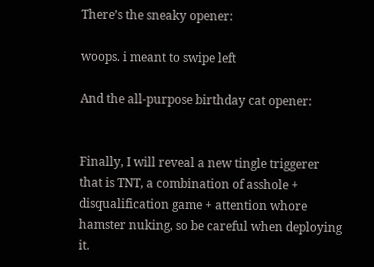There’s the sneaky opener:

woops. i meant to swipe left

And the all-purpose birthday cat opener:


Finally, I will reveal a new tingle triggerer that is TNT, a combination of asshole + disqualification game + attention whore hamster nuking, so be careful when deploying it.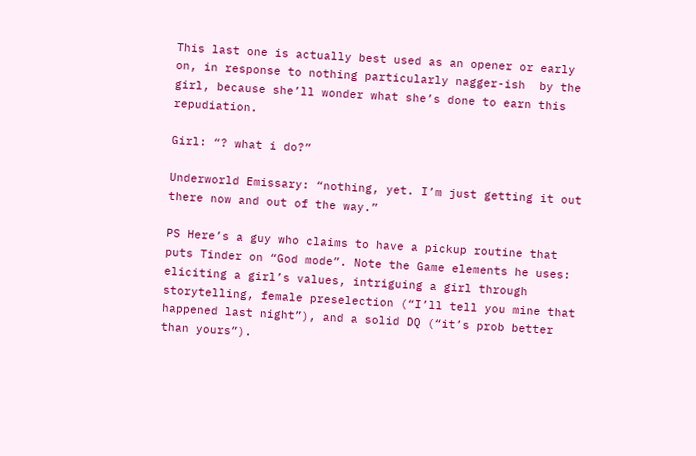This last one is actually best used as an opener or early on, in response to nothing particularly nagger-ish  by the girl, because she’ll wonder what she’s done to earn this repudiation.

Girl: “? what i do?”

Underworld Emissary: “nothing, yet. I’m just getting it out there now and out of the way.”

PS Here’s a guy who claims to have a pickup routine that puts Tinder on “God mode”. Note the Game elements he uses: eliciting a girl’s values, intriguing a girl through storytelling, female preselection (“I’ll tell you mine that happened last night”), and a solid DQ (“it’s prob better than yours”).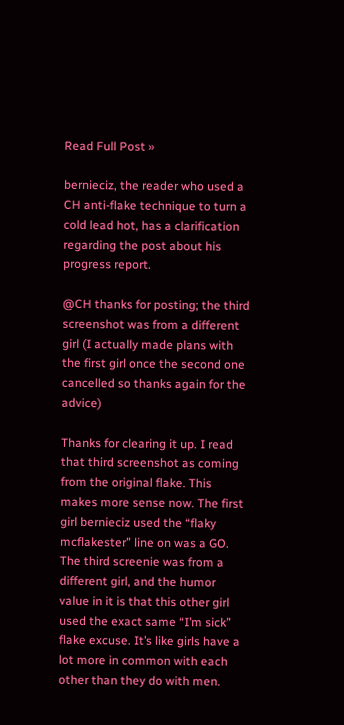Read Full Post »

bernieciz, the reader who used a CH anti-flake technique to turn a cold lead hot, has a clarification regarding the post about his progress report.

@CH thanks for posting; the third screenshot was from a different girl (I actually made plans with the first girl once the second one cancelled so thanks again for the advice)

Thanks for clearing it up. I read that third screenshot as coming from the original flake. This makes more sense now. The first girl bernieciz used the “flaky mcflakester” line on was a GO. The third screenie was from a different girl, and the humor value in it is that this other girl used the exact same “I’m sick” flake excuse. It’s like girls have a lot more in common with each other than they do with men.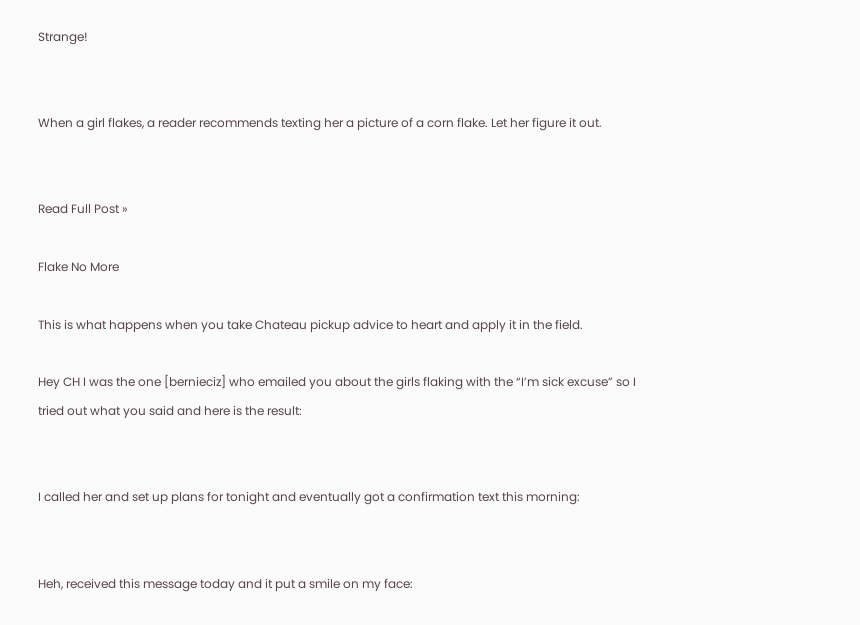Strange!


When a girl flakes, a reader recommends texting her a picture of a corn flake. Let her figure it out.


Read Full Post »

Flake No More

This is what happens when you take Chateau pickup advice to heart and apply it in the field.

Hey CH I was the one [bernieciz] who emailed you about the girls flaking with the “I’m sick excuse” so I tried out what you said and here is the result:


I called her and set up plans for tonight and eventually got a confirmation text this morning:


Heh, received this message today and it put a smile on my face: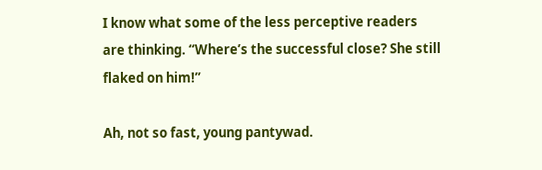I know what some of the less perceptive readers are thinking. “Where’s the successful close? She still flaked on him!”

Ah, not so fast, young pantywad.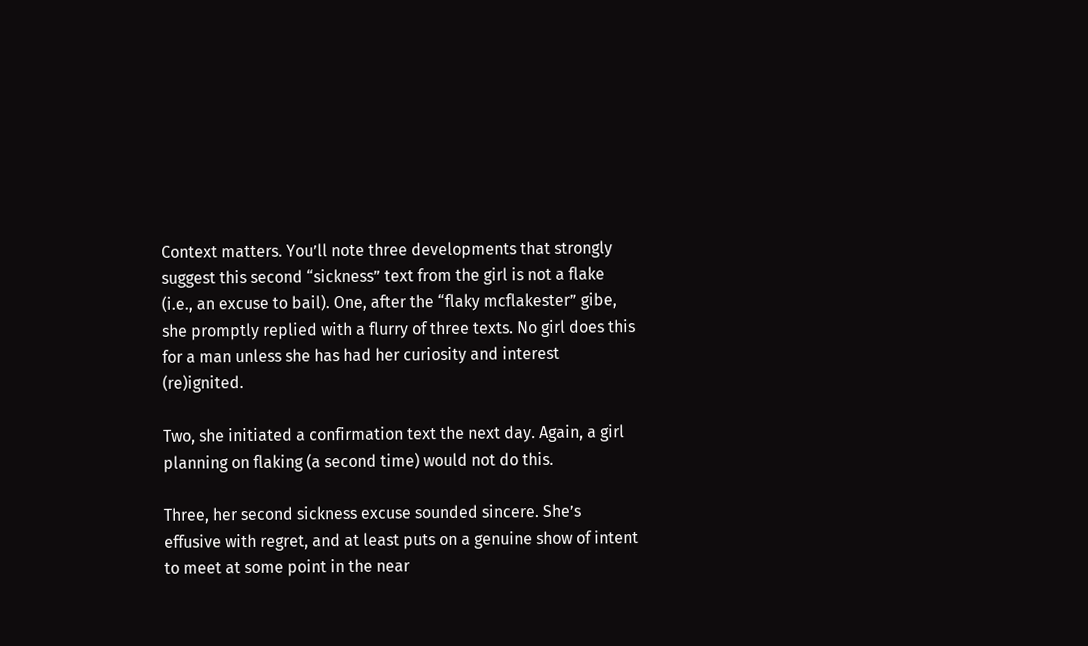Context matters. You’ll note three developments that strongly suggest this second “sickness” text from the girl is not a flake (i.e., an excuse to bail). One, after the “flaky mcflakester” gibe, she promptly replied with a flurry of three texts. No girl does this for a man unless she has had her curiosity and interest (re)ignited.

Two, she initiated a confirmation text the next day. Again, a girl planning on flaking (a second time) would not do this.

Three, her second sickness excuse sounded sincere. She’s effusive with regret, and at least puts on a genuine show of intent to meet at some point in the near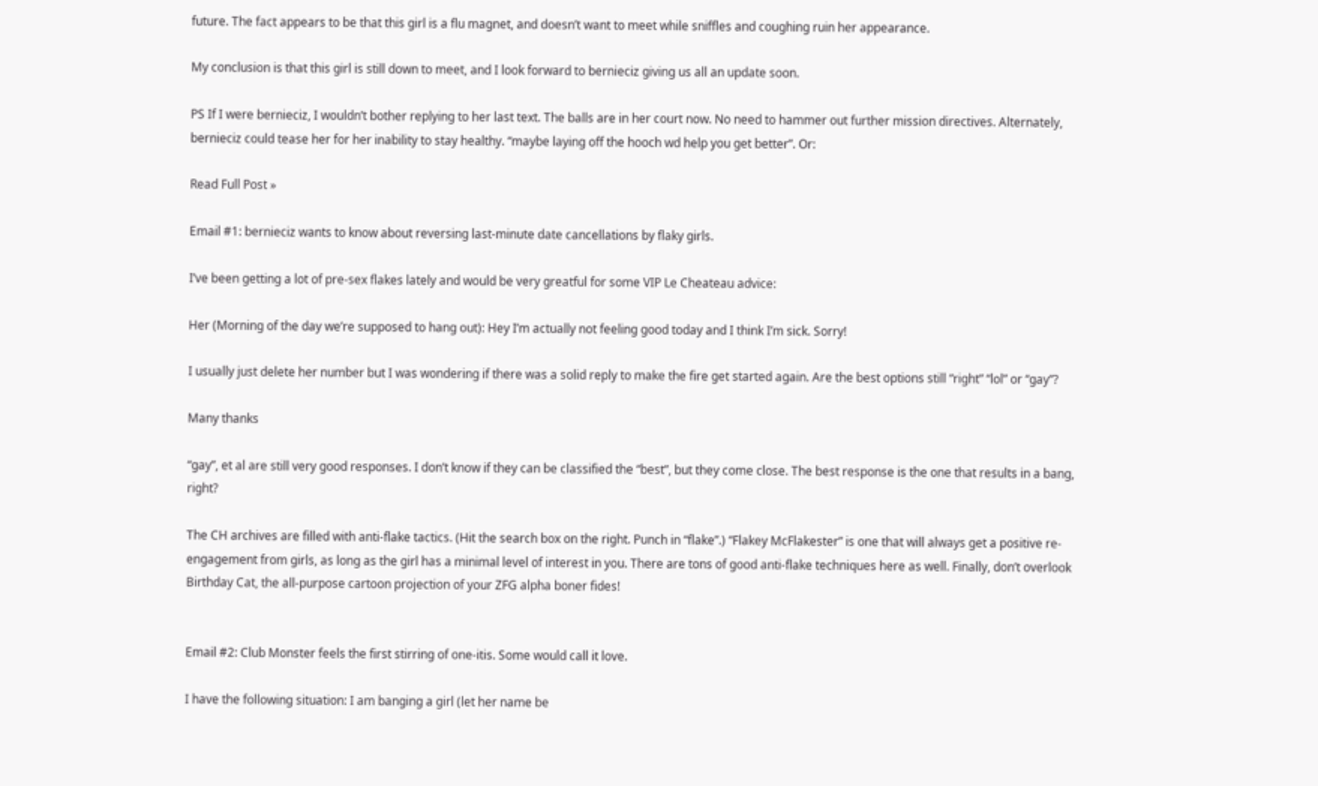future. The fact appears to be that this girl is a flu magnet, and doesn’t want to meet while sniffles and coughing ruin her appearance.

My conclusion is that this girl is still down to meet, and I look forward to bernieciz giving us all an update soon.

PS If I were bernieciz, I wouldn’t bother replying to her last text. The balls are in her court now. No need to hammer out further mission directives. Alternately, bernieciz could tease her for her inability to stay healthy. “maybe laying off the hooch wd help you get better”. Or:

Read Full Post »

Email #1: bernieciz wants to know about reversing last-minute date cancellations by flaky girls.

I’ve been getting a lot of pre-sex flakes lately and would be very greatful for some VIP Le Cheateau advice:

Her (Morning of the day we’re supposed to hang out): Hey I’m actually not feeling good today and I think I’m sick. Sorry!

I usually just delete her number but I was wondering if there was a solid reply to make the fire get started again. Are the best options still “right” “lol” or “gay”?

Many thanks

“gay”, et al are still very good responses. I don’t know if they can be classified the “best”, but they come close. The best response is the one that results in a bang, right?

The CH archives are filled with anti-flake tactics. (Hit the search box on the right. Punch in “flake”.) “Flakey McFlakester” is one that will always get a positive re-engagement from girls, as long as the girl has a minimal level of interest in you. There are tons of good anti-flake techniques here as well. Finally, don’t overlook Birthday Cat, the all-purpose cartoon projection of your ZFG alpha boner fides!


Email #2: Club Monster feels the first stirring of one-itis. Some would call it love.

I have the following situation: I am banging a girl (let her name be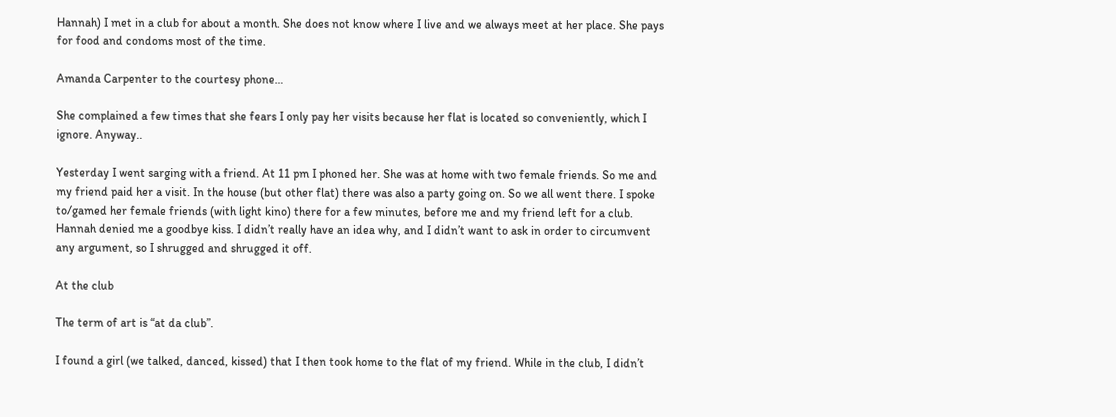Hannah) I met in a club for about a month. She does not know where I live and we always meet at her place. She pays for food and condoms most of the time.

Amanda Carpenter to the courtesy phone…

She complained a few times that she fears I only pay her visits because her flat is located so conveniently, which I ignore. Anyway..

Yesterday I went sarging with a friend. At 11 pm I phoned her. She was at home with two female friends. So me and my friend paid her a visit. In the house (but other flat) there was also a party going on. So we all went there. I spoke to/gamed her female friends (with light kino) there for a few minutes, before me and my friend left for a club. Hannah denied me a goodbye kiss. I didn’t really have an idea why, and I didn’t want to ask in order to circumvent any argument, so I shrugged and shrugged it off.

At the club

The term of art is “at da club”.

I found a girl (we talked, danced, kissed) that I then took home to the flat of my friend. While in the club, I didn’t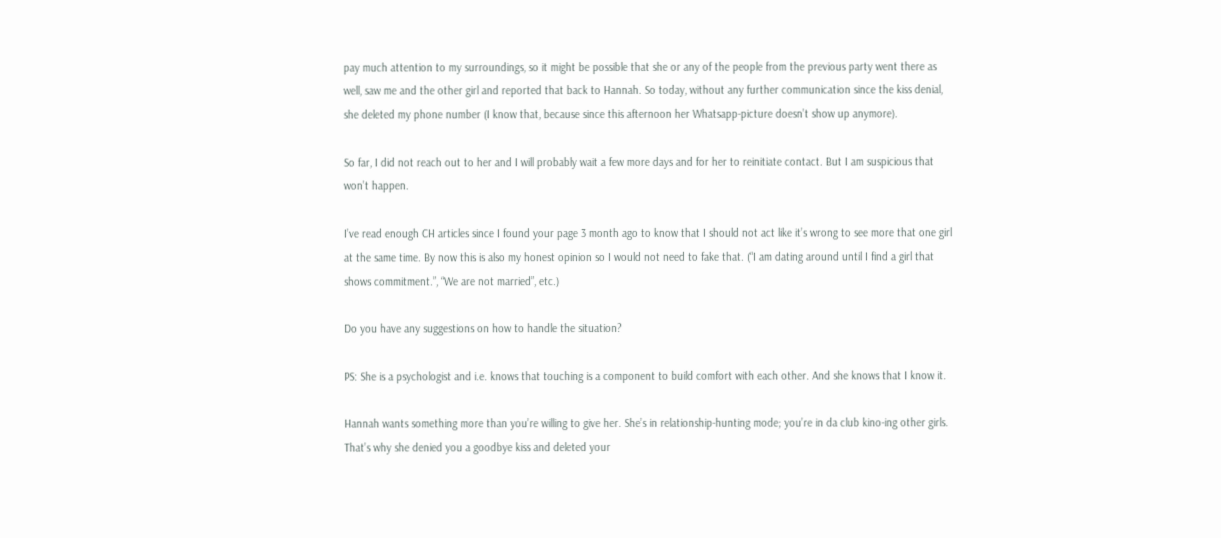pay much attention to my surroundings, so it might be possible that she or any of the people from the previous party went there as well, saw me and the other girl and reported that back to Hannah. So today, without any further communication since the kiss denial, she deleted my phone number (I know that, because since this afternoon her Whatsapp-picture doesn’t show up anymore).

So far, I did not reach out to her and I will probably wait a few more days and for her to reinitiate contact. But I am suspicious that won’t happen.

I’ve read enough CH articles since I found your page 3 month ago to know that I should not act like it’s wrong to see more that one girl at the same time. By now this is also my honest opinion so I would not need to fake that. (“I am dating around until I find a girl that shows commitment.”, “We are not married”, etc.)

Do you have any suggestions on how to handle the situation?

PS: She is a psychologist and i.e. knows that touching is a component to build comfort with each other. And she knows that I know it.

Hannah wants something more than you’re willing to give her. She’s in relationship-hunting mode; you’re in da club kino-ing other girls. That’s why she denied you a goodbye kiss and deleted your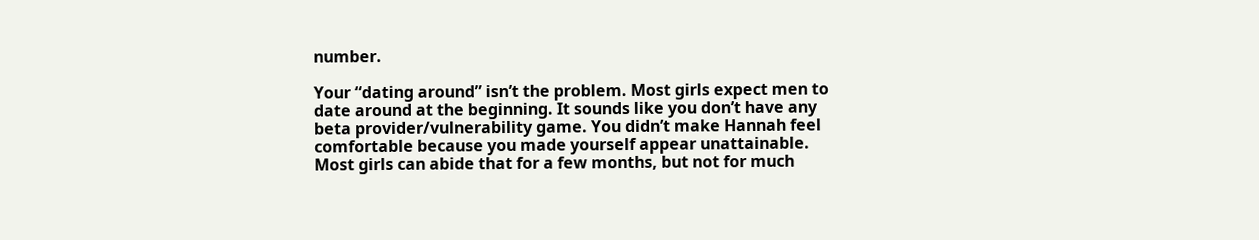number.

Your “dating around” isn’t the problem. Most girls expect men to date around at the beginning. It sounds like you don’t have any beta provider/vulnerability game. You didn’t make Hannah feel comfortable because you made yourself appear unattainable. Most girls can abide that for a few months, but not for much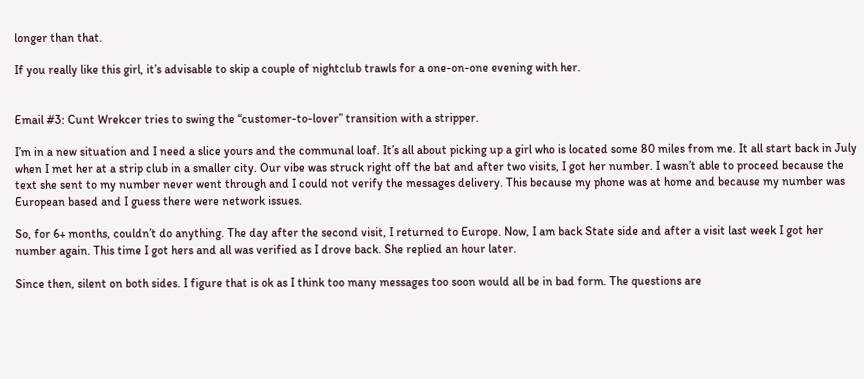longer than that.

If you really like this girl, it’s advisable to skip a couple of nightclub trawls for a one-on-one evening with her.


Email #3: Cunt Wrekcer tries to swing the “customer-to-lover” transition with a stripper.

I’m in a new situation and I need a slice yours and the communal loaf. It’s all about picking up a girl who is located some 80 miles from me. It all start back in July when I met her at a strip club in a smaller city. Our vibe was struck right off the bat and after two visits, I got her number. I wasn’t able to proceed because the text she sent to my number never went through and I could not verify the messages delivery. This because my phone was at home and because my number was European based and I guess there were network issues.

So, for 6+ months, couldn’t do anything. The day after the second visit, I returned to Europe. Now, I am back State side and after a visit last week I got her number again. This time I got hers and all was verified as I drove back. She replied an hour later.

Since then, silent on both sides. I figure that is ok as I think too many messages too soon would all be in bad form. The questions are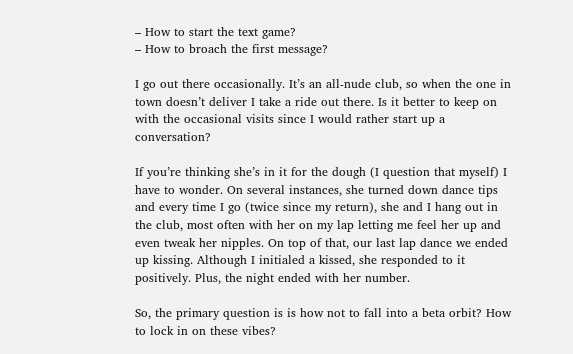– How to start the text game?
– How to broach the first message?

I go out there occasionally. It’s an all-nude club, so when the one in town doesn’t deliver I take a ride out there. Is it better to keep on with the occasional visits since I would rather start up a conversation?

If you’re thinking she’s in it for the dough (I question that myself) I have to wonder. On several instances, she turned down dance tips and every time I go (twice since my return), she and I hang out in the club, most often with her on my lap letting me feel her up and even tweak her nipples. On top of that, our last lap dance we ended up kissing. Although I initialed a kissed, she responded to it positively. Plus, the night ended with her number.

So, the primary question is is how not to fall into a beta orbit? How to lock in on these vibes?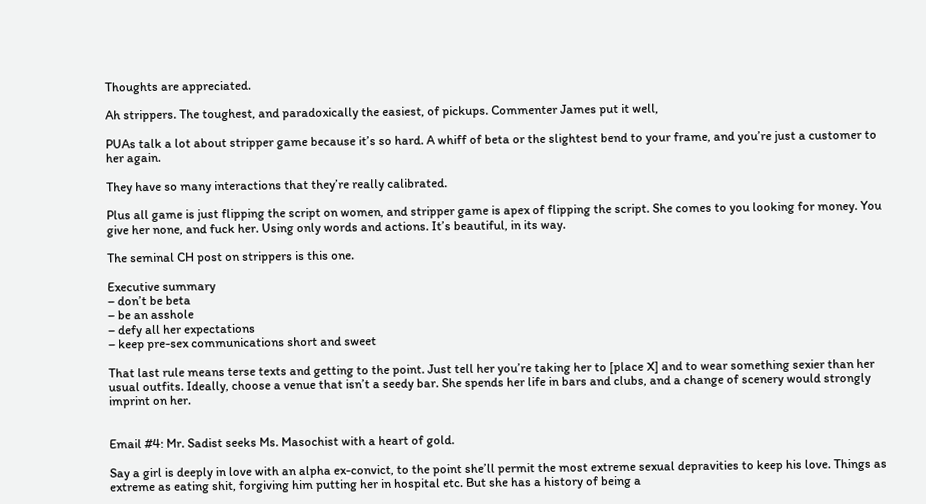Thoughts are appreciated.

Ah strippers. The toughest, and paradoxically the easiest, of pickups. Commenter James put it well,

PUAs talk a lot about stripper game because it’s so hard. A whiff of beta or the slightest bend to your frame, and you’re just a customer to her again.

They have so many interactions that they’re really calibrated.

Plus all game is just flipping the script on women, and stripper game is apex of flipping the script. She comes to you looking for money. You give her none, and fuck her. Using only words and actions. It’s beautiful, in its way.

The seminal CH post on strippers is this one.

Executive summary
– don’t be beta
– be an asshole
– defy all her expectations
– keep pre-sex communications short and sweet

That last rule means terse texts and getting to the point. Just tell her you’re taking her to [place X] and to wear something sexier than her usual outfits. Ideally, choose a venue that isn’t a seedy bar. She spends her life in bars and clubs, and a change of scenery would strongly imprint on her.


Email #4: Mr. Sadist seeks Ms. Masochist with a heart of gold.

Say a girl is deeply in love with an alpha ex-convict, to the point she’ll permit the most extreme sexual depravities to keep his love. Things as extreme as eating shit, forgiving him putting her in hospital etc. But she has a history of being a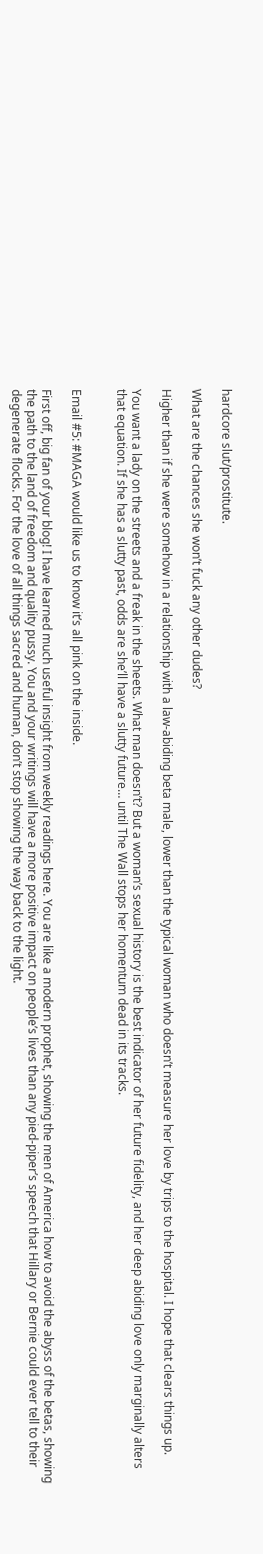hardcore slut/prostitute.

What are the chances she won’t fuck any other dudes?

Higher than if she were somehow in a relationship with a law-abiding beta male, lower than the typical woman who doesn’t measure her love by trips to the hospital. I hope that clears things up.

You want a lady on the streets and a freak in the sheets. What man doesn’t? But a woman’s sexual history is the best indicator of her future fidelity, and her deep abiding love only marginally alters that equation. If she has a slutty past, odds are she’ll have a slutty future… until The Wall stops her homentum dead in its tracks.


Email #5: #MAGA would like us to know it’s all pink on the inside.

First off, big fan of your blog! I have learned much useful insight from weekly readings here. You are like a modern prophet, showing the men of America how to avoid the abyss of the betas, showing the path to the land of freedom and quality pussy. You and your writings will have a more positive impact on people’s lives than any pied-piper’s speech that Hillary or Bernie could ever tell to their degenerate flocks. For the love of all things sacred and human, don’t stop showing the way back to the light.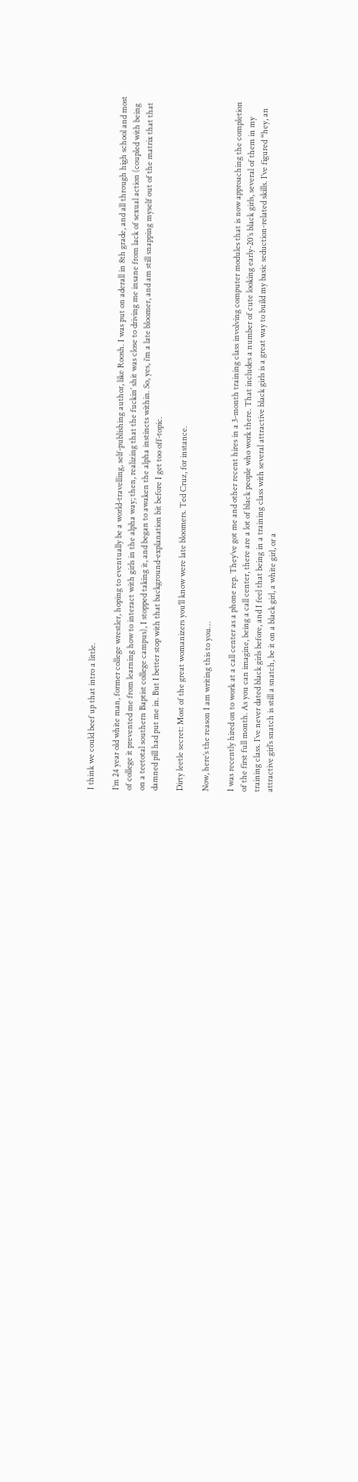I think we could beef up that intro a little.

I’m 24 year old white man, former college wrestler, hoping to eventually be a world-travelling, self-publishing author, like Roosh. I was put on aderall in 8th grade, and all through high school and most of college it prevented me from learning how to interact with girls in the alpha way; then, realizing that the fuckin’ shit was close to driving me insane from lack of sexual action (coupled with being on a teetotal southern Baptist college campus), I stopped taking it, and began to awaken the alpha instincts within. So, yes, i’m a late bloomer, and am still snapping myself out of the matrix that that damned pill had put me in. But I better stop with that background-explanation bit before I get too off-topic.

Dirty leetle secret: Most of the great womanizers you’ll know were late bloomers. Ted Cruz, for instance.

Now, here’s the reason I am writing this to you…

I was recently hired on to work at a call center as a phone rep. They’ve got me and other recent hires in a 3-month training class involving computer modules that is now approaching the completion of the first full month. As you can imagine, being a call center, there are a lot of black people who work there. That includes a number of cute looking early-20’s black girls, several of them in my training class. I’ve never dated black girls before, and I feel that being in a training class with several attractive black girls is a great way to build my basic seduction-related skills. I’ve figured “hey, an attractive girl’s snatch is still a snatch, be it on a black girl, a white girl, or a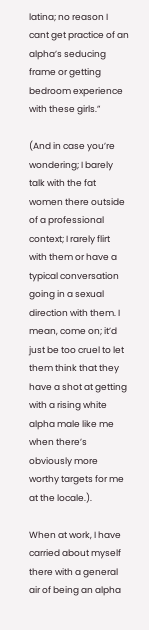latina; no reason I cant get practice of an alpha’s seducing frame or getting bedroom experience with these girls.”

(And in case you’re wondering; I barely talk with the fat women there outside of a professional context; I rarely flirt with them or have a typical conversation going in a sexual direction with them. I mean, come on; it’d just be too cruel to let them think that they have a shot at getting with a rising white alpha male like me when there’s obviously more worthy targets for me at the locale.).

When at work, I have carried about myself there with a general air of being an alpha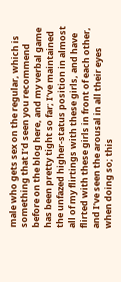male who gets sex on the regular, which is something that I’d seen you recommend before on the blog here, and my verbal game has been pretty tight so far; I’ve maintained the unfazed higher-status position in almost all of my flirtings with these girls, and have flirted with these girls in front of each other, and I’ve seen the arousal in all their eyes when doing so; this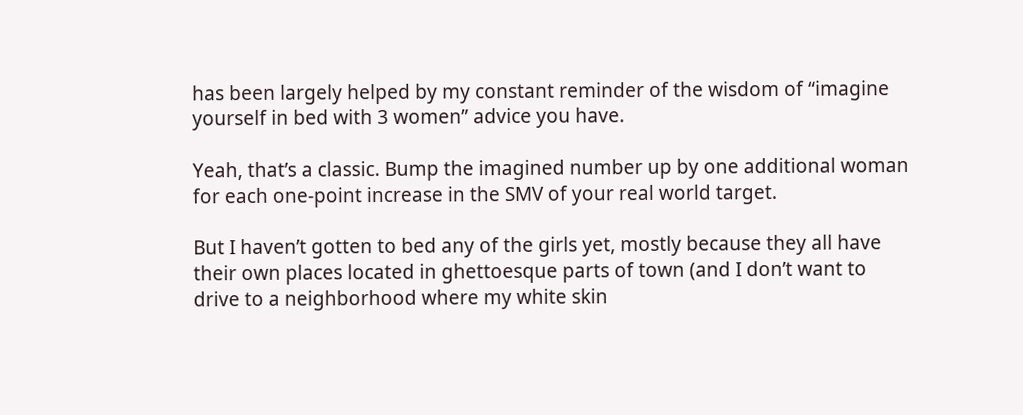has been largely helped by my constant reminder of the wisdom of “imagine yourself in bed with 3 women” advice you have.

Yeah, that’s a classic. Bump the imagined number up by one additional woman for each one-point increase in the SMV of your real world target.

But I haven’t gotten to bed any of the girls yet, mostly because they all have their own places located in ghettoesque parts of town (and I don’t want to drive to a neighborhood where my white skin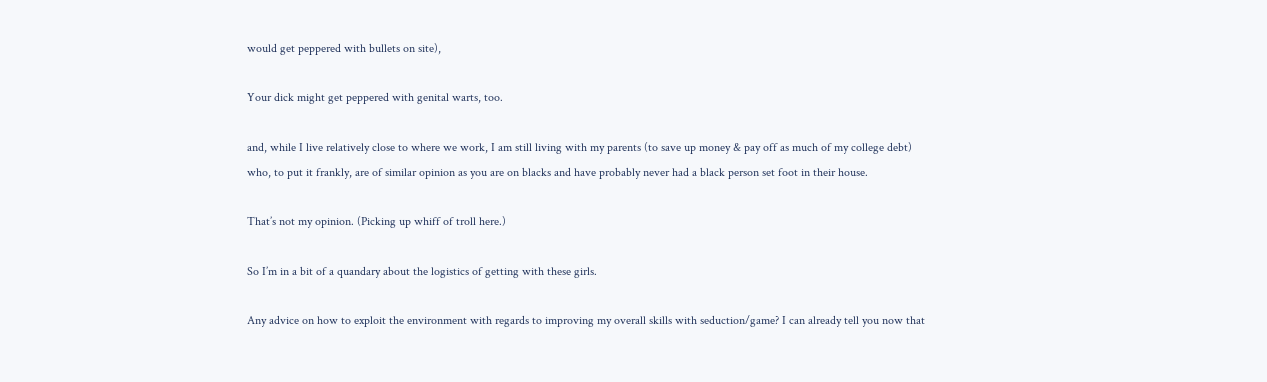would get peppered with bullets on site),

Your dick might get peppered with genital warts, too.

and, while I live relatively close to where we work, I am still living with my parents (to save up money & pay off as much of my college debt) who, to put it frankly, are of similar opinion as you are on blacks and have probably never had a black person set foot in their house.

That’s not my opinion. (Picking up whiff of troll here.)

So I’m in a bit of a quandary about the logistics of getting with these girls.

Any advice on how to exploit the environment with regards to improving my overall skills with seduction/game? I can already tell you now that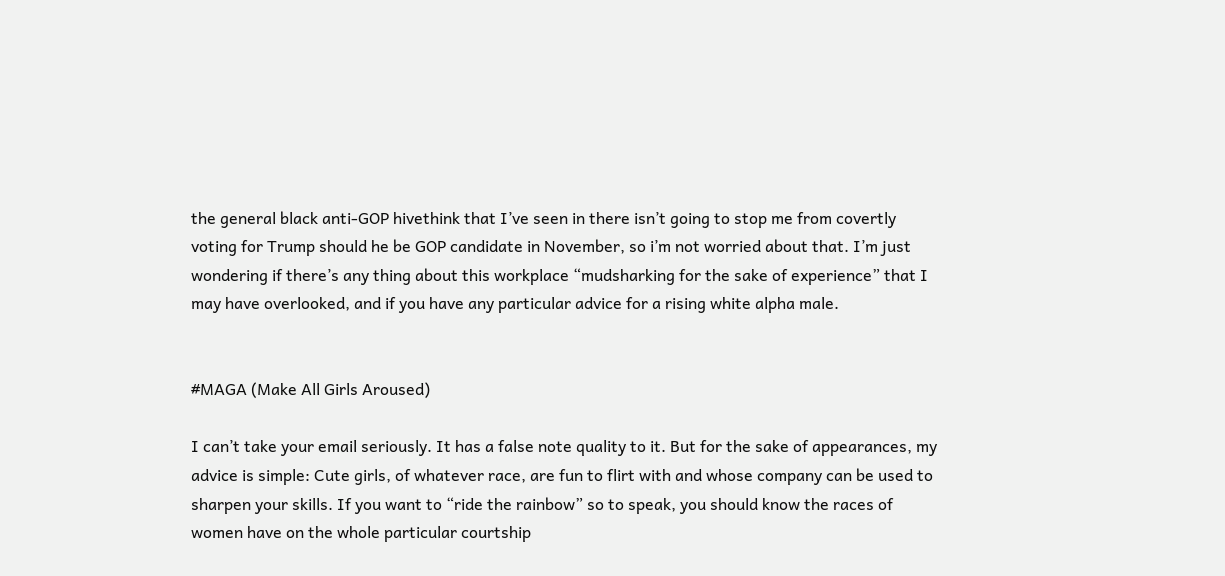the general black anti-GOP hivethink that I’ve seen in there isn’t going to stop me from covertly voting for Trump should he be GOP candidate in November, so i’m not worried about that. I’m just wondering if there’s any thing about this workplace “mudsharking for the sake of experience” that I may have overlooked, and if you have any particular advice for a rising white alpha male.


#MAGA (Make All Girls Aroused)

I can’t take your email seriously. It has a false note quality to it. But for the sake of appearances, my advice is simple: Cute girls, of whatever race, are fun to flirt with and whose company can be used to sharpen your skills. If you want to “ride the rainbow” so to speak, you should know the races of women have on the whole particular courtship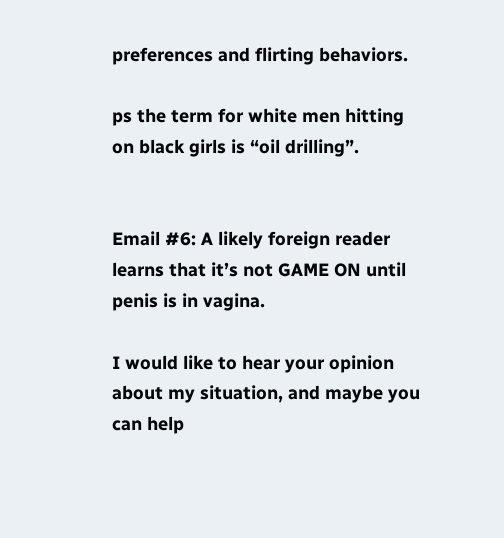preferences and flirting behaviors.

ps the term for white men hitting on black girls is “oil drilling”.


Email #6: A likely foreign reader learns that it’s not GAME ON until penis is in vagina.

I would like to hear your opinion about my situation, and maybe you can help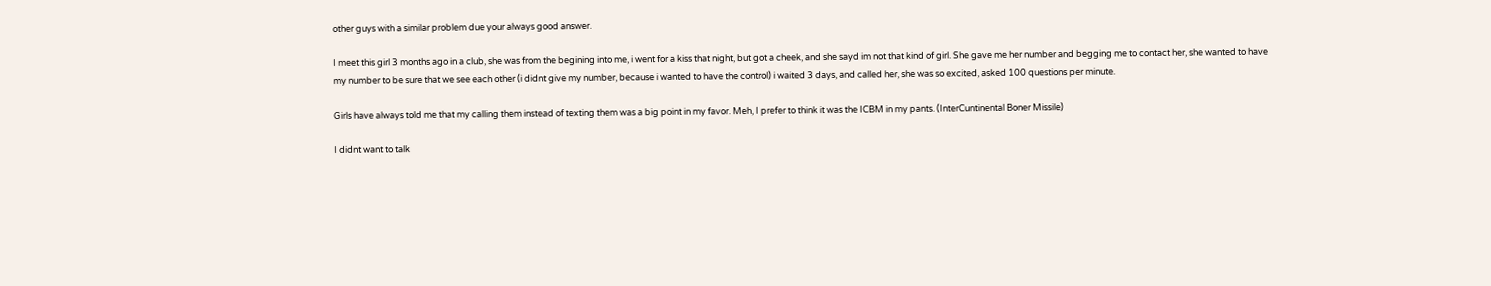other guys with a similar problem due your always good answer.

I meet this girl 3 months ago in a club, she was from the begining into me, i went for a kiss that night, but got a cheek, and she sayd im not that kind of girl. She gave me her number and begging me to contact her, she wanted to have my number to be sure that we see each other (i didnt give my number, because i wanted to have the control) i waited 3 days, and called her, she was so excited, asked 100 questions per minute.

Girls have always told me that my calling them instead of texting them was a big point in my favor. Meh, I prefer to think it was the ICBM in my pants. (InterCuntinental Boner Missile)

I didnt want to talk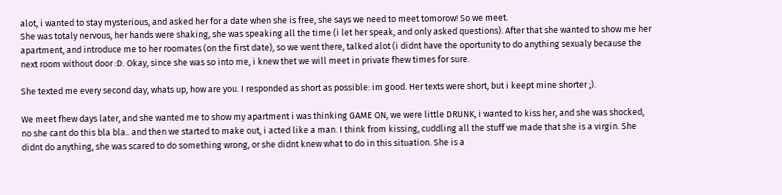alot, i wanted to stay mysterious, and asked her for a date when she is free, she says we need to meet tomorow! So we meet.
She was totaly nervous, her hands were shaking, she was speaking all the time (i let her speak, and only asked questions). After that she wanted to show me her apartment, and introduce me to her roomates (on the first date), so we went there, talked alot (i didnt have the oportunity to do anything sexualy because the next room without door :D. Okay, since she was so into me, i knew thet we will meet in private fhew times for sure.

She texted me every second day, whats up, how are you. I responded as short as possible: im good. Her texts were short, but i keept mine shorter ;).

We meet fhew days later, and she wanted me to show my apartment i was thinking GAME ON, we were little DRUNK, i wanted to kiss her, and she was shocked, no she cant do this bla bla.. and then we started to make out, i acted like a man. I think from kissing, cuddling all the stuff we made that she is a virgin. She didnt do anything, she was scared to do something wrong, or she didnt knew what to do in this situation. She is a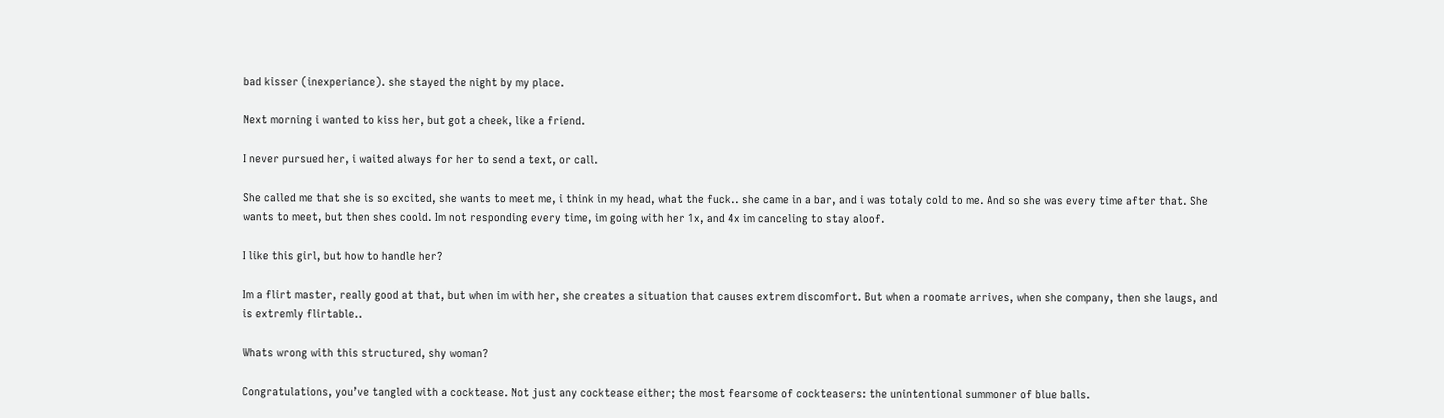bad kisser (inexperiance). she stayed the night by my place.

Next morning i wanted to kiss her, but got a cheek, like a friend.

I never pursued her, i waited always for her to send a text, or call.

She called me that she is so excited, she wants to meet me, i think in my head, what the fuck.. she came in a bar, and i was totaly cold to me. And so she was every time after that. She wants to meet, but then shes coold. Im not responding every time, im going with her 1x, and 4x im canceling to stay aloof.

I like this girl, but how to handle her?

Im a flirt master, really good at that, but when im with her, she creates a situation that causes extrem discomfort. But when a roomate arrives, when she company, then she laugs, and is extremly flirtable..

Whats wrong with this structured, shy woman?

Congratulations, you’ve tangled with a cocktease. Not just any cocktease either; the most fearsome of cockteasers: the unintentional summoner of blue balls.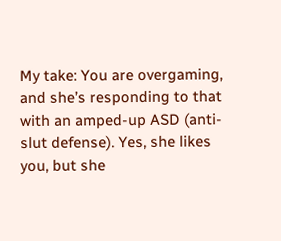My take: You are overgaming, and she’s responding to that with an amped-up ASD (anti-slut defense). Yes, she likes you, but she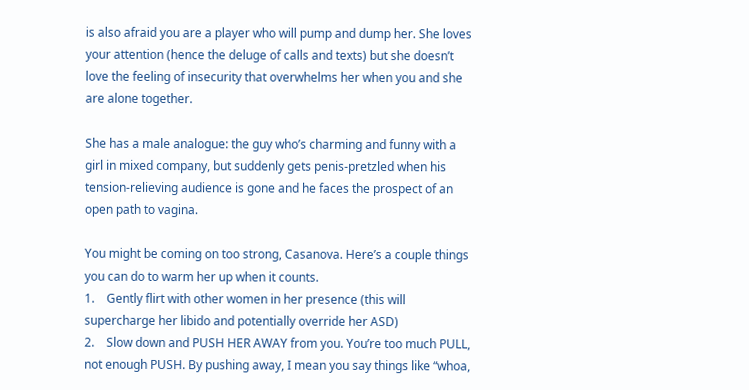is also afraid you are a player who will pump and dump her. She loves your attention (hence the deluge of calls and texts) but she doesn’t love the feeling of insecurity that overwhelms her when you and she are alone together.

She has a male analogue: the guy who’s charming and funny with a girl in mixed company, but suddenly gets penis-pretzled when his tension-relieving audience is gone and he faces the prospect of an open path to vagina.

You might be coming on too strong, Casanova. Here’s a couple things you can do to warm her up when it counts.
1.    Gently flirt with other women in her presence (this will supercharge her libido and potentially override her ASD)
2.    Slow down and PUSH HER AWAY from you. You’re too much PULL, not enough PUSH. By pushing away, I mean you say things like “whoa,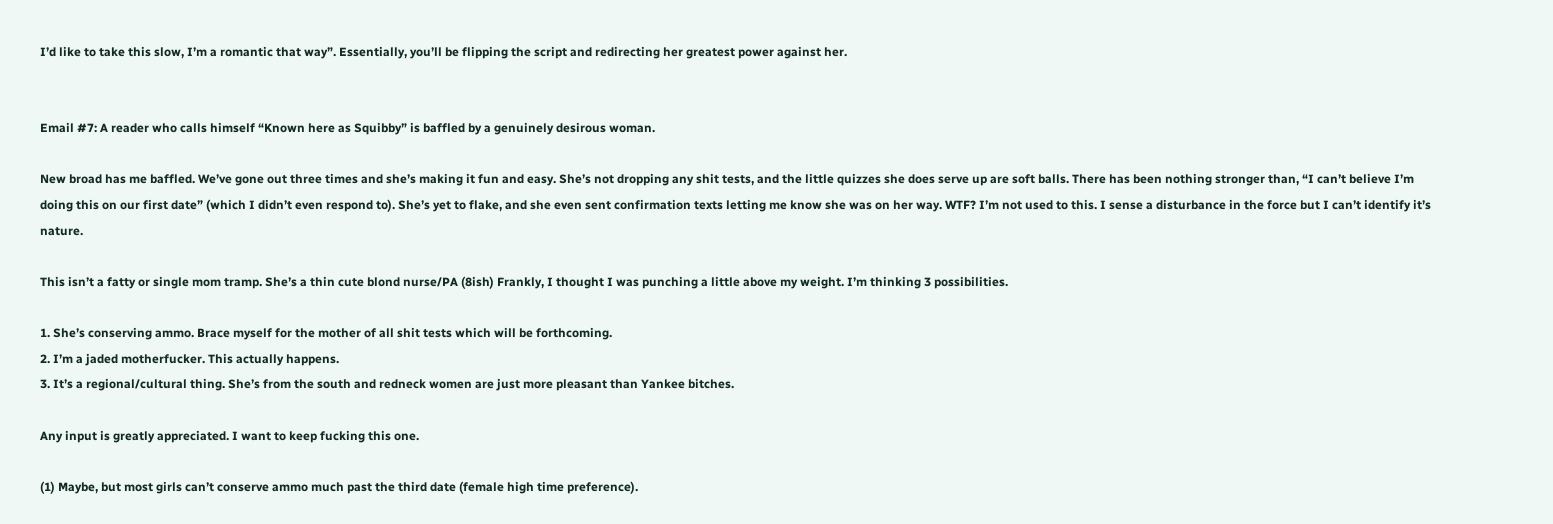I’d like to take this slow, I’m a romantic that way”. Essentially, you’ll be flipping the script and redirecting her greatest power against her.


Email #7: A reader who calls himself “Known here as Squibby” is baffled by a genuinely desirous woman.

New broad has me baffled. We’ve gone out three times and she’s making it fun and easy. She’s not dropping any shit tests, and the little quizzes she does serve up are soft balls. There has been nothing stronger than, “I can’t believe I’m doing this on our first date” (which I didn’t even respond to). She’s yet to flake, and she even sent confirmation texts letting me know she was on her way. WTF? I’m not used to this. I sense a disturbance in the force but I can’t identify it’s nature.

This isn’t a fatty or single mom tramp. She’s a thin cute blond nurse/PA (8ish) Frankly, I thought I was punching a little above my weight. I’m thinking 3 possibilities.

1. She’s conserving ammo. Brace myself for the mother of all shit tests which will be forthcoming.
2. I’m a jaded motherfucker. This actually happens.
3. It’s a regional/cultural thing. She’s from the south and redneck women are just more pleasant than Yankee bitches.

Any input is greatly appreciated. I want to keep fucking this one.

(1) Maybe, but most girls can’t conserve ammo much past the third date (female high time preference).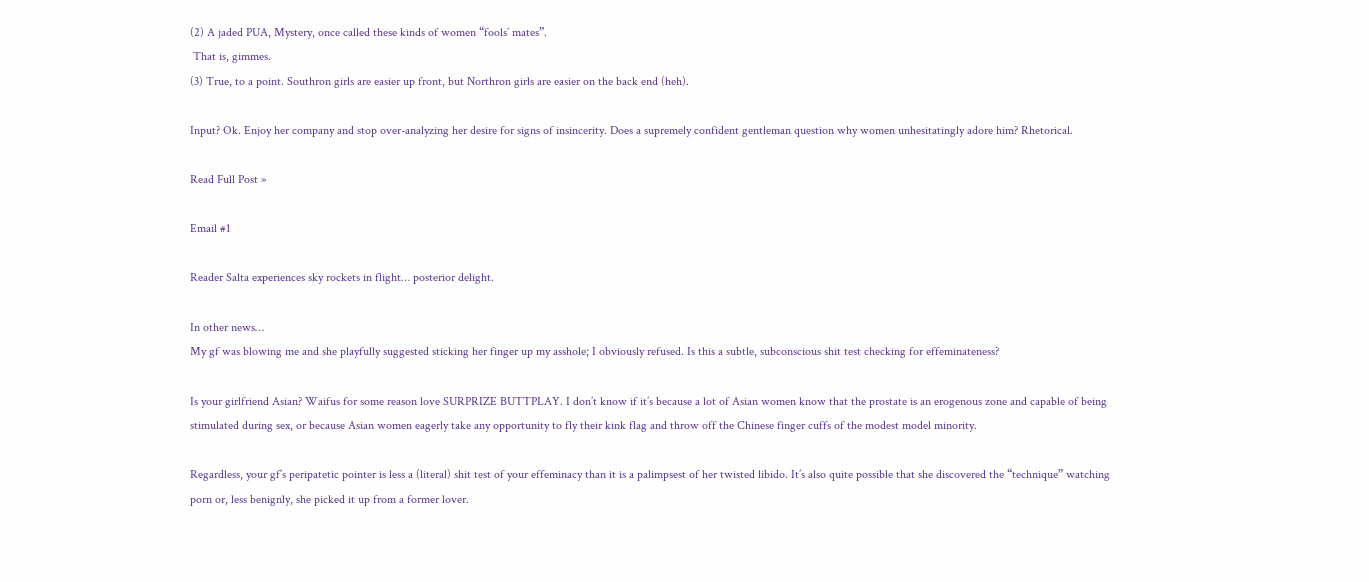(2) A jaded PUA, Mystery, once called these kinds of women “fools’ mates”.
 That is, gimmes.
(3) True, to a point. Southron girls are easier up front, but Northron girls are easier on the back end (heh).

Input? Ok. Enjoy her company and stop over-analyzing her desire for signs of insincerity. Does a supremely confident gentleman question why women unhesitatingly adore him? Rhetorical.

Read Full Post »

Email #1

Reader Salta experiences sky rockets in flight… posterior delight.

In other news…
My gf was blowing me and she playfully suggested sticking her finger up my asshole; I obviously refused. Is this a subtle, subconscious shit test checking for effeminateness?

Is your girlfriend Asian? Waifus for some reason love SURPRIZE BUTTPLAY. I don’t know if it’s because a lot of Asian women know that the prostate is an erogenous zone and capable of being stimulated during sex, or because Asian women eagerly take any opportunity to fly their kink flag and throw off the Chinese finger cuffs of the modest model minority.

Regardless, your gf’s peripatetic pointer is less a (literal) shit test of your effeminacy than it is a palimpsest of her twisted libido. It’s also quite possible that she discovered the “technique” watching porn or, less benignly, she picked it up from a former lover.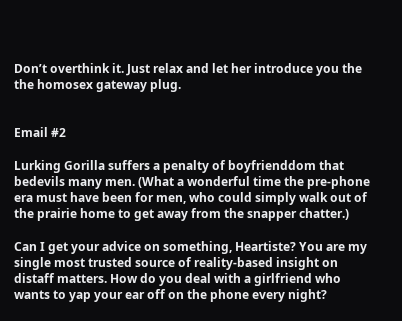Don’t overthink it. Just relax and let her introduce you the the homosex gateway plug.


Email #2

Lurking Gorilla suffers a penalty of boyfrienddom that bedevils many men. (What a wonderful time the pre-phone era must have been for men, who could simply walk out of the prairie home to get away from the snapper chatter.)

Can I get your advice on something, Heartiste? You are my single most trusted source of reality-based insight on distaff matters. How do you deal with a girlfriend who wants to yap your ear off on the phone every night?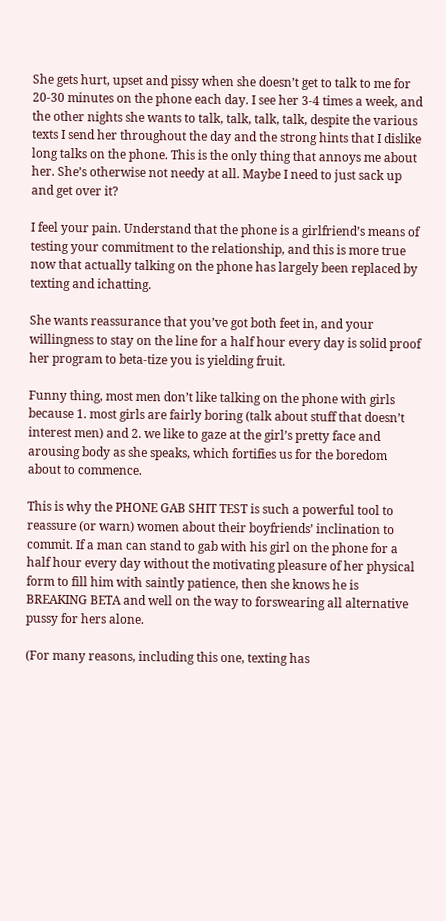She gets hurt, upset and pissy when she doesn’t get to talk to me for 20-30 minutes on the phone each day. I see her 3-4 times a week, and the other nights she wants to talk, talk, talk, talk, despite the various texts I send her throughout the day and the strong hints that I dislike long talks on the phone. This is the only thing that annoys me about her. She’s otherwise not needy at all. Maybe I need to just sack up and get over it?

I feel your pain. Understand that the phone is a girlfriend’s means of testing your commitment to the relationship, and this is more true now that actually talking on the phone has largely been replaced by texting and ichatting.

She wants reassurance that you’ve got both feet in, and your willingness to stay on the line for a half hour every day is solid proof her program to beta-tize you is yielding fruit.

Funny thing, most men don’t like talking on the phone with girls because 1. most girls are fairly boring (talk about stuff that doesn’t interest men) and 2. we like to gaze at the girl’s pretty face and arousing body as she speaks, which fortifies us for the boredom about to commence.

This is why the PHONE GAB SHIT TEST is such a powerful tool to reassure (or warn) women about their boyfriends’ inclination to commit. If a man can stand to gab with his girl on the phone for a half hour every day without the motivating pleasure of her physical form to fill him with saintly patience, then she knows he is BREAKING BETA and well on the way to forswearing all alternative pussy for hers alone.

(For many reasons, including this one, texting has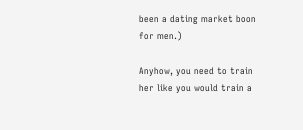been a dating market boon for men.)

Anyhow, you need to train her like you would train a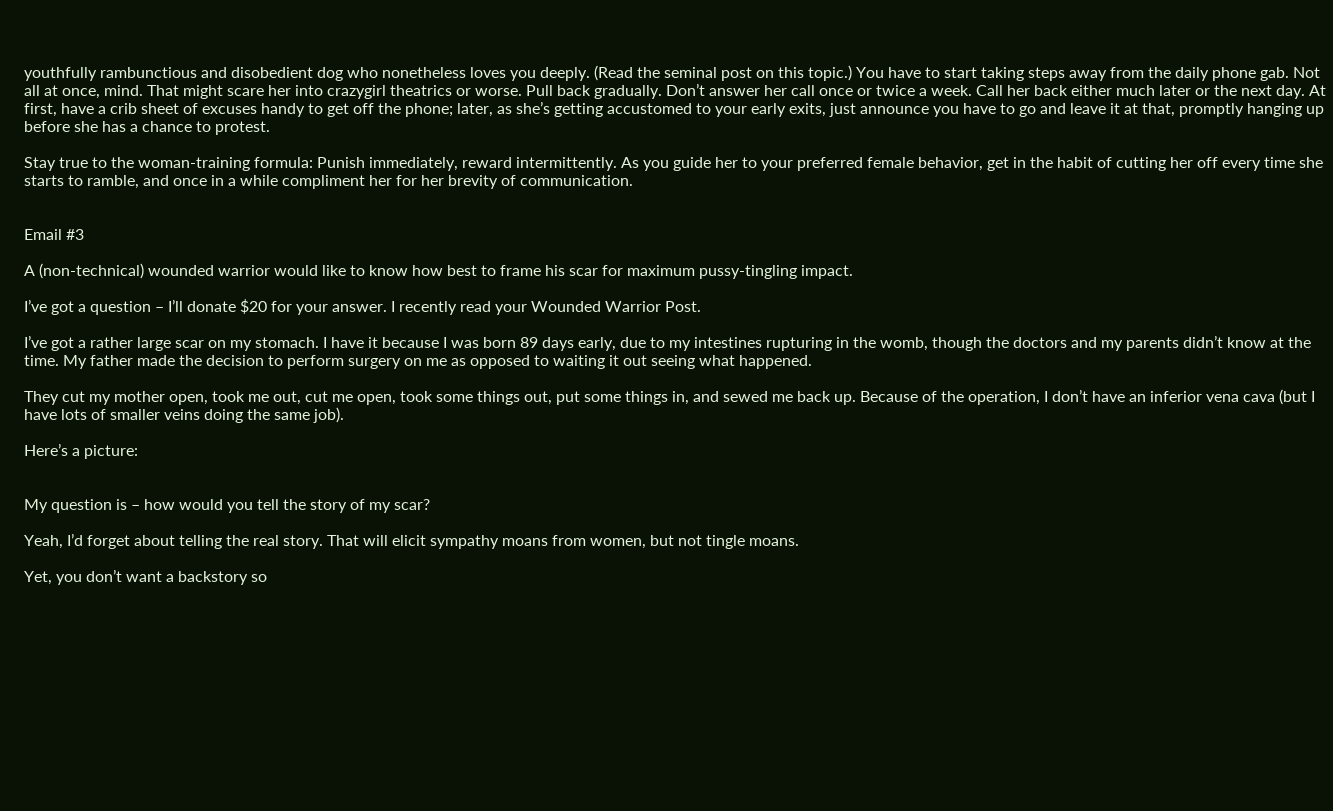youthfully rambunctious and disobedient dog who nonetheless loves you deeply. (Read the seminal post on this topic.) You have to start taking steps away from the daily phone gab. Not all at once, mind. That might scare her into crazygirl theatrics or worse. Pull back gradually. Don’t answer her call once or twice a week. Call her back either much later or the next day. At first, have a crib sheet of excuses handy to get off the phone; later, as she’s getting accustomed to your early exits, just announce you have to go and leave it at that, promptly hanging up before she has a chance to protest.

Stay true to the woman-training formula: Punish immediately, reward intermittently. As you guide her to your preferred female behavior, get in the habit of cutting her off every time she starts to ramble, and once in a while compliment her for her brevity of communication.


Email #3

A (non-technical) wounded warrior would like to know how best to frame his scar for maximum pussy-tingling impact.

I’ve got a question – I’ll donate $20 for your answer. I recently read your Wounded Warrior Post.

I’ve got a rather large scar on my stomach. I have it because I was born 89 days early, due to my intestines rupturing in the womb, though the doctors and my parents didn’t know at the time. My father made the decision to perform surgery on me as opposed to waiting it out seeing what happened.

They cut my mother open, took me out, cut me open, took some things out, put some things in, and sewed me back up. Because of the operation, I don’t have an inferior vena cava (but I have lots of smaller veins doing the same job).

Here’s a picture:


My question is – how would you tell the story of my scar?

Yeah, I’d forget about telling the real story. That will elicit sympathy moans from women, but not tingle moans.

Yet, you don’t want a backstory so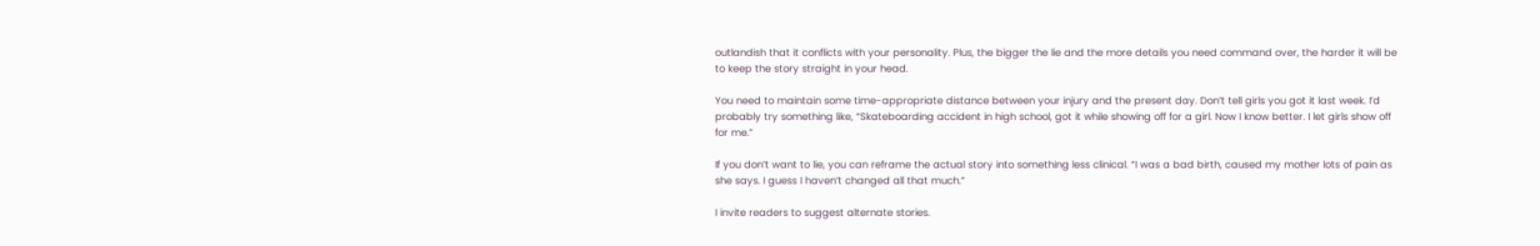outlandish that it conflicts with your personality. Plus, the bigger the lie and the more details you need command over, the harder it will be to keep the story straight in your head.

You need to maintain some time-appropriate distance between your injury and the present day. Don’t tell girls you got it last week. I’d probably try something like, “Skateboarding accident in high school, got it while showing off for a girl. Now I know better. I let girls show off for me.”

If you don’t want to lie, you can reframe the actual story into something less clinical. “I was a bad birth, caused my mother lots of pain as she says. I guess I haven’t changed all that much.”

I invite readers to suggest alternate stories.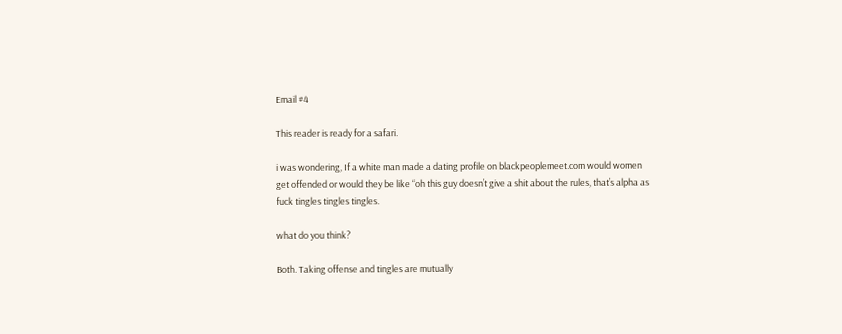Email #4

This reader is ready for a safari.

i was wondering, If a white man made a dating profile on blackpeoplemeet.com would women get offended or would they be like “oh this guy doesn’t give a shit about the rules, that’s alpha as fuck tingles tingles tingles.

what do you think?

Both. Taking offense and tingles are mutually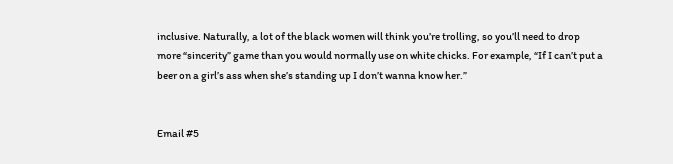inclusive. Naturally, a lot of the black women will think you’re trolling, so you’ll need to drop more “sincerity” game than you would normally use on white chicks. For example, “If I can’t put a beer on a girl’s ass when she’s standing up I don’t wanna know her.”


Email #5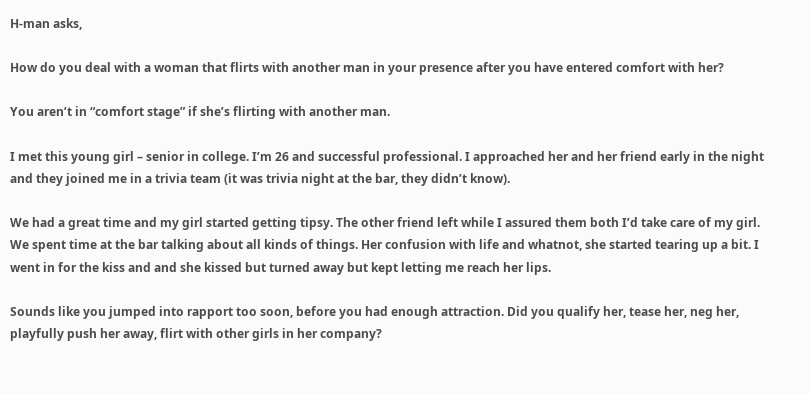H-man asks,

How do you deal with a woman that flirts with another man in your presence after you have entered comfort with her?

You aren’t in “comfort stage” if she’s flirting with another man.

I met this young girl – senior in college. I’m 26 and successful professional. I approached her and her friend early in the night and they joined me in a trivia team (it was trivia night at the bar, they didn’t know).

We had a great time and my girl started getting tipsy. The other friend left while I assured them both I’d take care of my girl. We spent time at the bar talking about all kinds of things. Her confusion with life and whatnot, she started tearing up a bit. I went in for the kiss and and she kissed but turned away but kept letting me reach her lips.

Sounds like you jumped into rapport too soon, before you had enough attraction. Did you qualify her, tease her, neg her, playfully push her away, flirt with other girls in her company?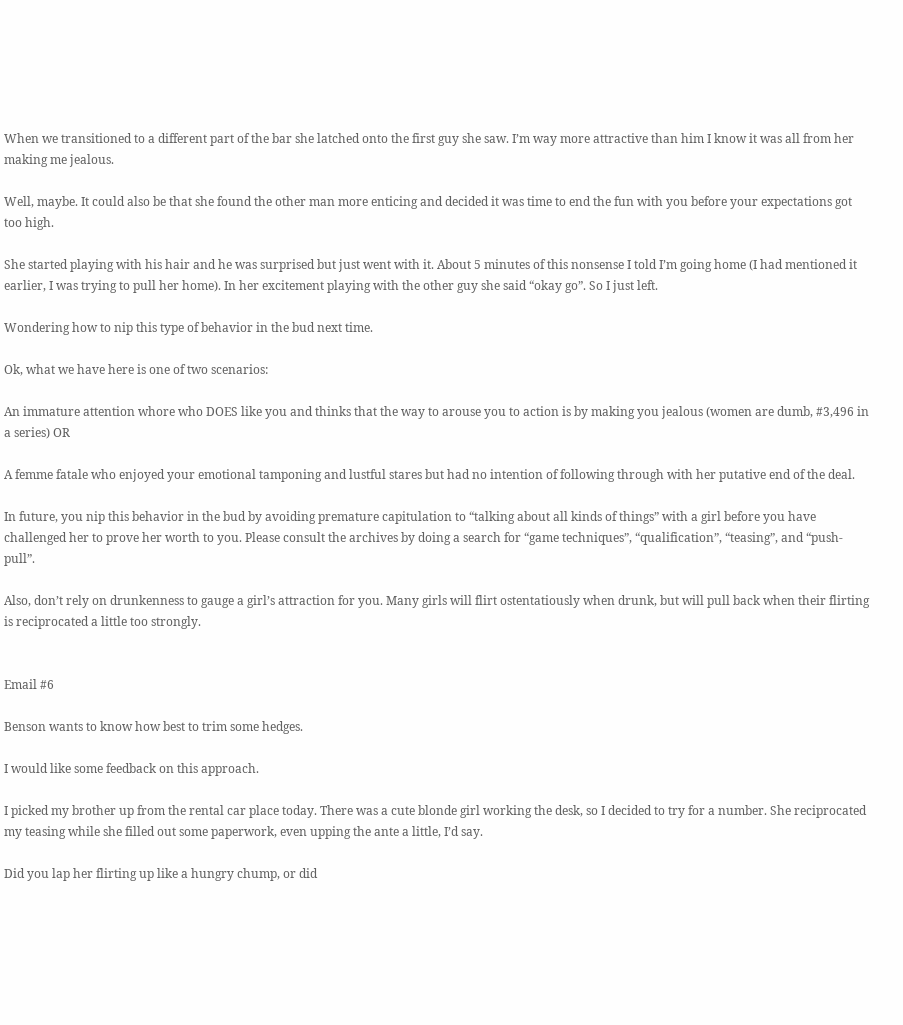When we transitioned to a different part of the bar she latched onto the first guy she saw. I’m way more attractive than him I know it was all from her making me jealous.

Well, maybe. It could also be that she found the other man more enticing and decided it was time to end the fun with you before your expectations got too high.

She started playing with his hair and he was surprised but just went with it. About 5 minutes of this nonsense I told I’m going home (I had mentioned it earlier, I was trying to pull her home). In her excitement playing with the other guy she said “okay go”. So I just left.

Wondering how to nip this type of behavior in the bud next time.

Ok, what we have here is one of two scenarios:

An immature attention whore who DOES like you and thinks that the way to arouse you to action is by making you jealous (women are dumb, #3,496 in a series) OR

A femme fatale who enjoyed your emotional tamponing and lustful stares but had no intention of following through with her putative end of the deal.

In future, you nip this behavior in the bud by avoiding premature capitulation to “talking about all kinds of things” with a girl before you have challenged her to prove her worth to you. Please consult the archives by doing a search for “game techniques”, “qualification”, “teasing”, and “push-pull”.

Also, don’t rely on drunkenness to gauge a girl’s attraction for you. Many girls will flirt ostentatiously when drunk, but will pull back when their flirting is reciprocated a little too strongly.


Email #6

Benson wants to know how best to trim some hedges.

I would like some feedback on this approach.

I picked my brother up from the rental car place today. There was a cute blonde girl working the desk, so I decided to try for a number. She reciprocated my teasing while she filled out some paperwork, even upping the ante a little, I’d say.

Did you lap her flirting up like a hungry chump, or did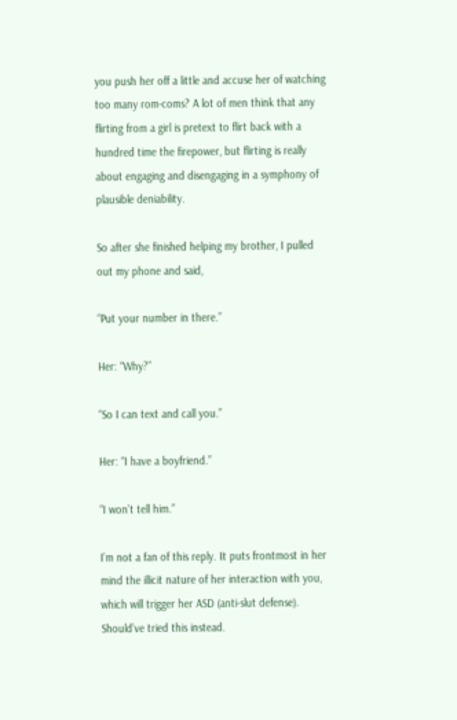you push her off a little and accuse her of watching too many rom-coms? A lot of men think that any flirting from a girl is pretext to flirt back with a hundred time the firepower, but flirting is really about engaging and disengaging in a symphony of plausible deniability.

So after she finished helping my brother, I pulled out my phone and said,

“Put your number in there.”

Her: “Why?”

“So I can text and call you.”

Her: “I have a boyfriend.”

“I won’t tell him.”

I’m not a fan of this reply. It puts frontmost in her mind the illicit nature of her interaction with you, which will trigger her ASD (anti-slut defense). Should’ve tried this instead.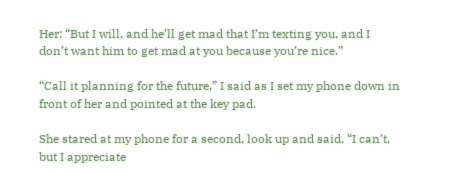Her: “But I will, and he’ll get mad that I’m texting you, and I don’t want him to get mad at you because you’re nice.”

“Call it planning for the future,” I said as I set my phone down in front of her and pointed at the key pad.

She stared at my phone for a second, look up and said, “I can’t, but I appreciate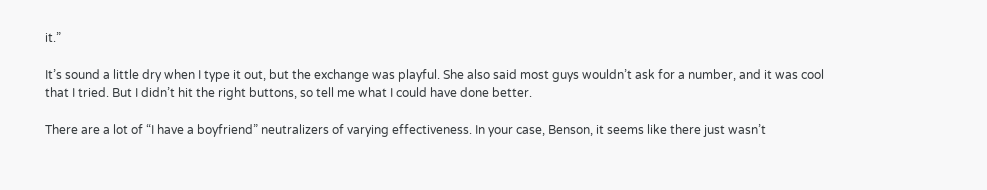it.”

It’s sound a little dry when I type it out, but the exchange was playful. She also said most guys wouldn’t ask for a number, and it was cool that I tried. But I didn’t hit the right buttons, so tell me what I could have done better.

There are a lot of “I have a boyfriend” neutralizers of varying effectiveness. In your case, Benson, it seems like there just wasn’t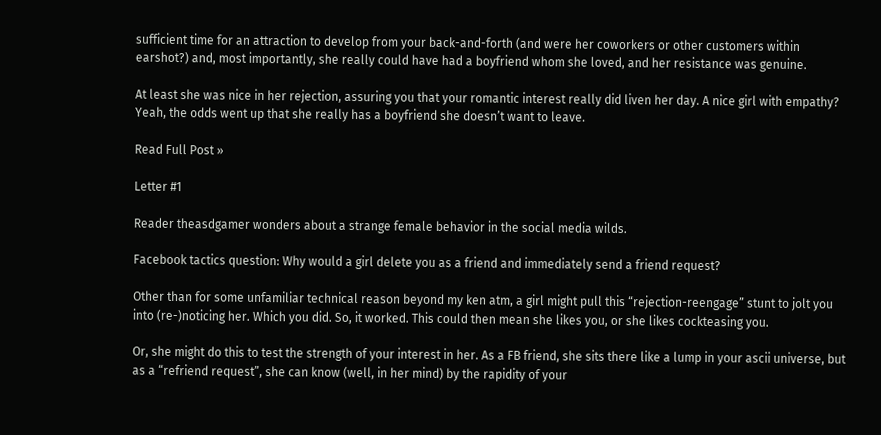sufficient time for an attraction to develop from your back-and-forth (and were her coworkers or other customers within earshot?) and, most importantly, she really could have had a boyfriend whom she loved, and her resistance was genuine.

At least she was nice in her rejection, assuring you that your romantic interest really did liven her day. A nice girl with empathy? Yeah, the odds went up that she really has a boyfriend she doesn’t want to leave.

Read Full Post »

Letter #1

Reader theasdgamer wonders about a strange female behavior in the social media wilds.

Facebook tactics question: Why would a girl delete you as a friend and immediately send a friend request?

Other than for some unfamiliar technical reason beyond my ken atm, a girl might pull this “rejection-reengage” stunt to jolt you into (re-)noticing her. Which you did. So, it worked. This could then mean she likes you, or she likes cockteasing you.

Or, she might do this to test the strength of your interest in her. As a FB friend, she sits there like a lump in your ascii universe, but as a “refriend request”, she can know (well, in her mind) by the rapidity of your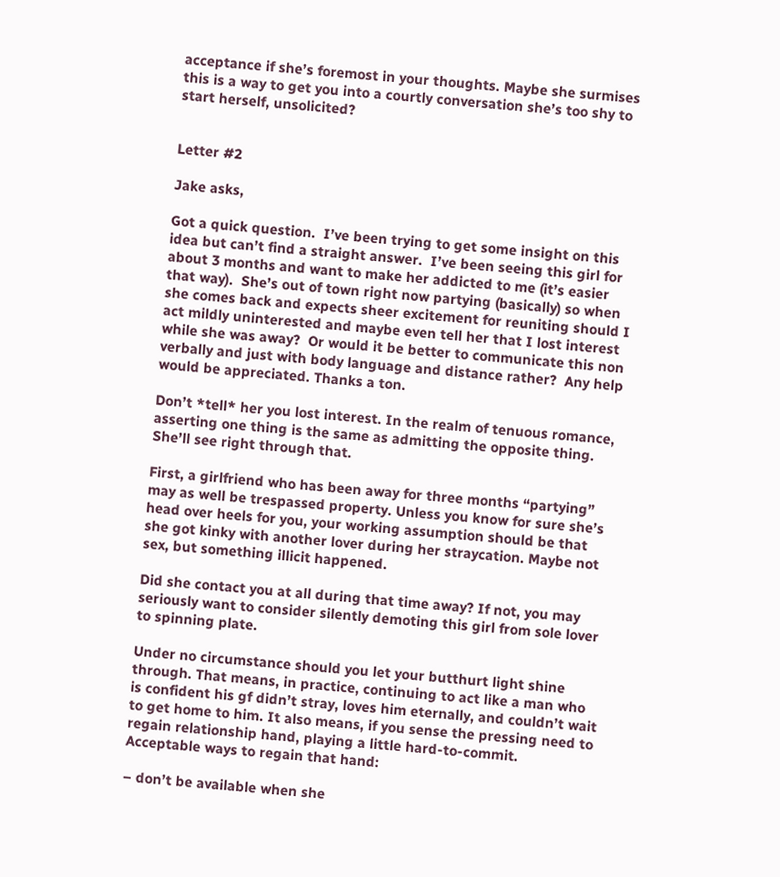acceptance if she’s foremost in your thoughts. Maybe she surmises this is a way to get you into a courtly conversation she’s too shy to start herself, unsolicited?


Letter #2

Jake asks,

Got a quick question.  I’ve been trying to get some insight on this idea but can’t find a straight answer.  I’ve been seeing this girl for about 3 months and want to make her addicted to me (it’s easier that way).  She’s out of town right now partying (basically) so when she comes back and expects sheer excitement for reuniting should I act mildly uninterested and maybe even tell her that I lost interest while she was away?  Or would it be better to communicate this non verbally and just with body language and distance rather?  Any help would be appreciated. Thanks a ton.

Don’t *tell* her you lost interest. In the realm of tenuous romance, asserting one thing is the same as admitting the opposite thing. She’ll see right through that.

First, a girlfriend who has been away for three months “partying” may as well be trespassed property. Unless you know for sure she’s head over heels for you, your working assumption should be that she got kinky with another lover during her straycation. Maybe not sex, but something illicit happened.

Did she contact you at all during that time away? If not, you may seriously want to consider silently demoting this girl from sole lover to spinning plate.

Under no circumstance should you let your butthurt light shine through. That means, in practice, continuing to act like a man who is confident his gf didn’t stray, loves him eternally, and couldn’t wait to get home to him. It also means, if you sense the pressing need to regain relationship hand, playing a little hard-to-commit. Acceptable ways to regain that hand:

– don’t be available when she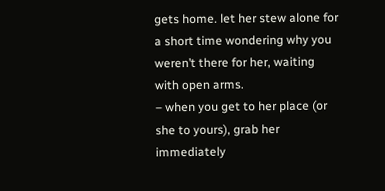gets home. let her stew alone for a short time wondering why you weren’t there for her, waiting with open arms.
– when you get to her place (or she to yours), grab her immediately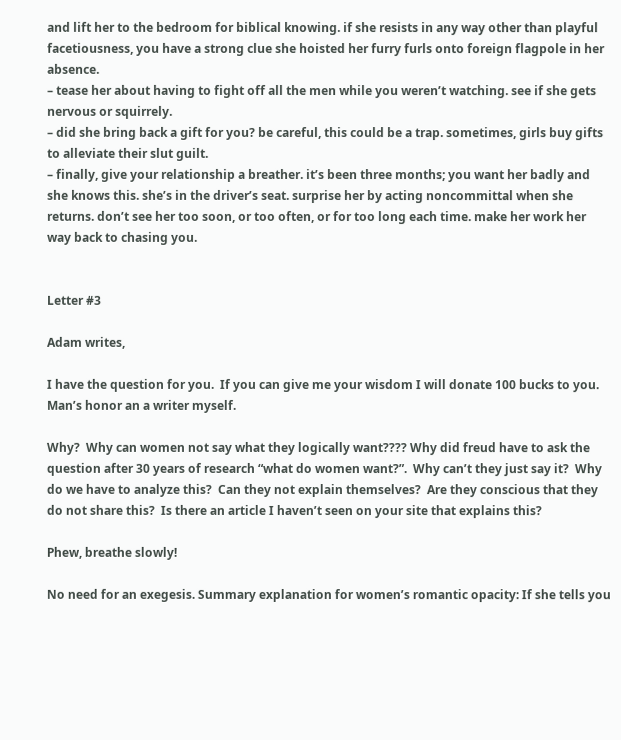and lift her to the bedroom for biblical knowing. if she resists in any way other than playful facetiousness, you have a strong clue she hoisted her furry furls onto foreign flagpole in her absence.
– tease her about having to fight off all the men while you weren’t watching. see if she gets nervous or squirrely.
– did she bring back a gift for you? be careful, this could be a trap. sometimes, girls buy gifts to alleviate their slut guilt.
– finally, give your relationship a breather. it’s been three months; you want her badly and she knows this. she’s in the driver’s seat. surprise her by acting noncommittal when she returns. don’t see her too soon, or too often, or for too long each time. make her work her way back to chasing you.


Letter #3

Adam writes,

I have the question for you.  If you can give me your wisdom I will donate 100 bucks to you.  Man’s honor an a writer myself.

Why?  Why can women not say what they logically want???? Why did freud have to ask the question after 30 years of research “what do women want?”.  Why can’t they just say it?  Why do we have to analyze this?  Can they not explain themselves?  Are they conscious that they do not share this?  Is there an article I haven’t seen on your site that explains this?

Phew, breathe slowly!

No need for an exegesis. Summary explanation for women’s romantic opacity: If she tells you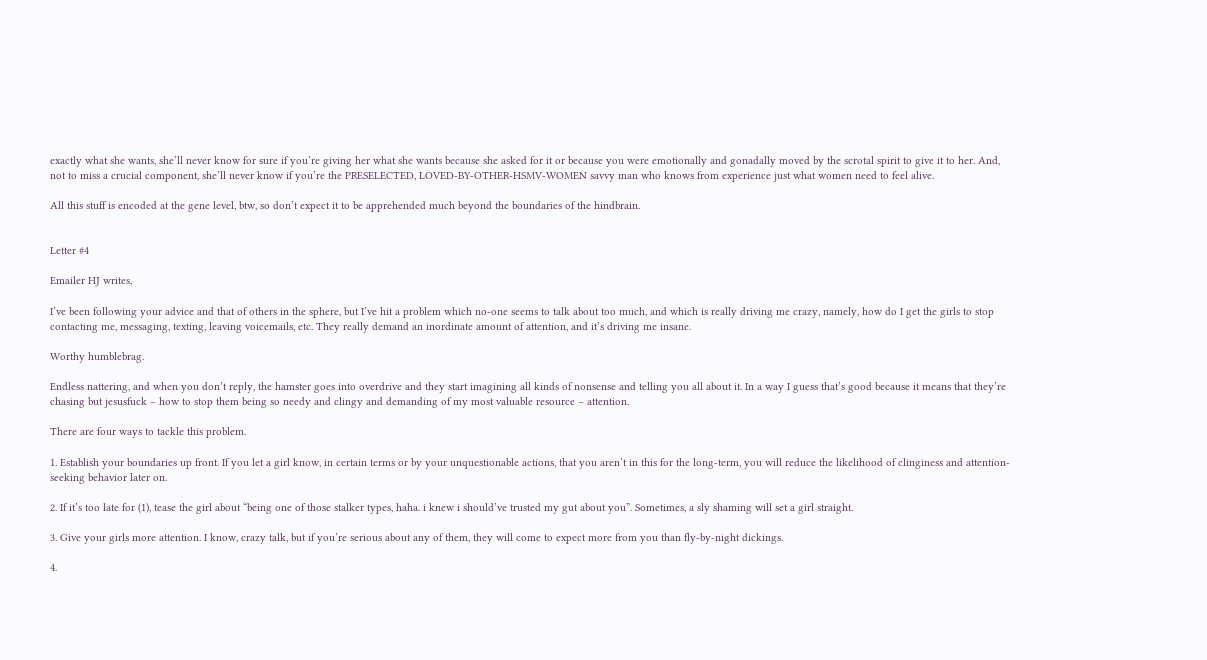exactly what she wants, she’ll never know for sure if you’re giving her what she wants because she asked for it or because you were emotionally and gonadally moved by the scrotal spirit to give it to her. And, not to miss a crucial component, she’ll never know if you’re the PRESELECTED, LOVED-BY-OTHER-HSMV-WOMEN savvy man who knows from experience just what women need to feel alive.

All this stuff is encoded at the gene level, btw, so don’t expect it to be apprehended much beyond the boundaries of the hindbrain.


Letter #4

Emailer HJ writes,

I’ve been following your advice and that of others in the sphere, but I’ve hit a problem which no-one seems to talk about too much, and which is really driving me crazy, namely, how do I get the girls to stop contacting me, messaging, texting, leaving voicemails, etc. They really demand an inordinate amount of attention, and it’s driving me insane.

Worthy humblebrag.

Endless nattering, and when you don’t reply, the hamster goes into overdrive and they start imagining all kinds of nonsense and telling you all about it. In a way I guess that’s good because it means that they’re chasing but jesusfuck – how to stop them being so needy and clingy and demanding of my most valuable resource – attention.

There are four ways to tackle this problem.

1. Establish your boundaries up front. If you let a girl know, in certain terms or by your unquestionable actions, that you aren’t in this for the long-term, you will reduce the likelihood of clinginess and attention-seeking behavior later on.

2. If it’s too late for (1), tease the girl about “being one of those stalker types, haha. i knew i should’ve trusted my gut about you”. Sometimes, a sly shaming will set a girl straight.

3. Give your girls more attention. I know, crazy talk, but if you’re serious about any of them, they will come to expect more from you than fly-by-night dickings.

4.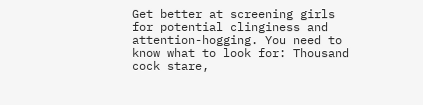Get better at screening girls for potential clinginess and attention-hogging. You need to know what to look for: Thousand cock stare,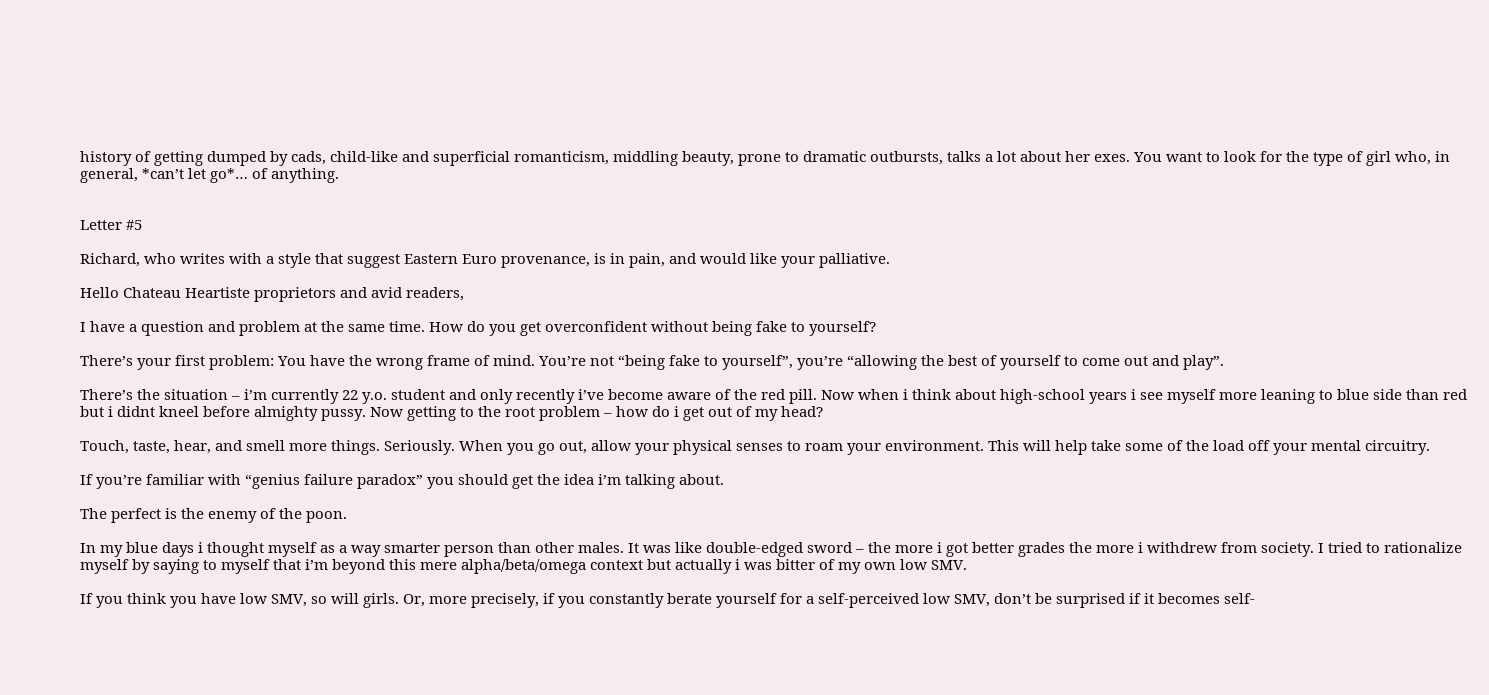history of getting dumped by cads, child-like and superficial romanticism, middling beauty, prone to dramatic outbursts, talks a lot about her exes. You want to look for the type of girl who, in general, *can’t let go*… of anything.


Letter #5

Richard, who writes with a style that suggest Eastern Euro provenance, is in pain, and would like your palliative.

Hello Chateau Heartiste proprietors and avid readers,

I have a question and problem at the same time. How do you get overconfident without being fake to yourself?

There’s your first problem: You have the wrong frame of mind. You’re not “being fake to yourself”, you’re “allowing the best of yourself to come out and play”.

There’s the situation – i’m currently 22 y.o. student and only recently i’ve become aware of the red pill. Now when i think about high-school years i see myself more leaning to blue side than red but i didnt kneel before almighty pussy. Now getting to the root problem – how do i get out of my head?

Touch, taste, hear, and smell more things. Seriously. When you go out, allow your physical senses to roam your environment. This will help take some of the load off your mental circuitry.

If you’re familiar with “genius failure paradox” you should get the idea i’m talking about.

The perfect is the enemy of the poon.

In my blue days i thought myself as a way smarter person than other males. It was like double-edged sword – the more i got better grades the more i withdrew from society. I tried to rationalize myself by saying to myself that i’m beyond this mere alpha/beta/omega context but actually i was bitter of my own low SMV.

If you think you have low SMV, so will girls. Or, more precisely, if you constantly berate yourself for a self-perceived low SMV, don’t be surprised if it becomes self-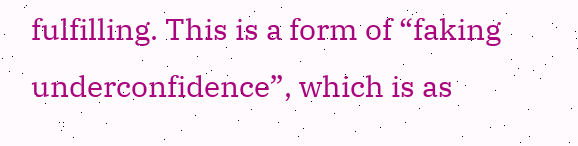fulfilling. This is a form of “faking underconfidence”, which is as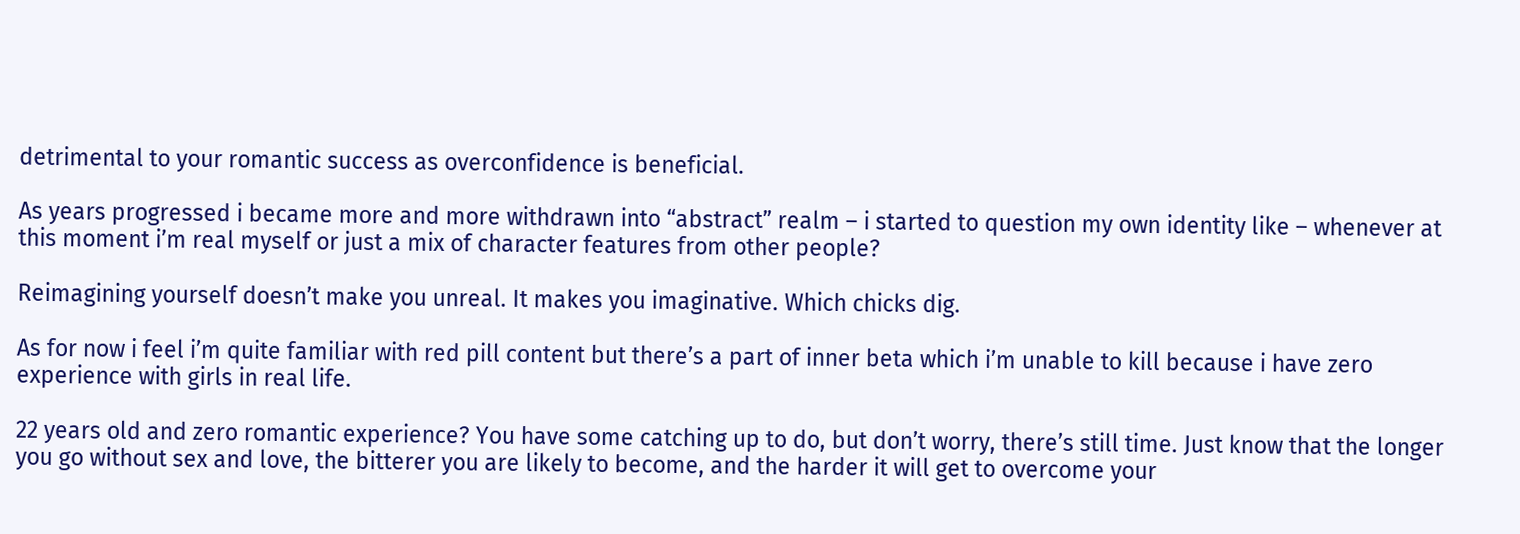detrimental to your romantic success as overconfidence is beneficial.

As years progressed i became more and more withdrawn into “abstract” realm – i started to question my own identity like – whenever at this moment i’m real myself or just a mix of character features from other people?

Reimagining yourself doesn’t make you unreal. It makes you imaginative. Which chicks dig.

As for now i feel i’m quite familiar with red pill content but there’s a part of inner beta which i’m unable to kill because i have zero experience with girls in real life.

22 years old and zero romantic experience? You have some catching up to do, but don’t worry, there’s still time. Just know that the longer you go without sex and love, the bitterer you are likely to become, and the harder it will get to overcome your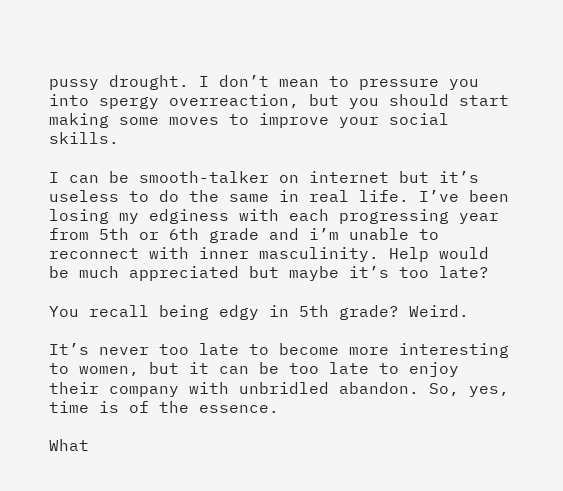pussy drought. I don’t mean to pressure you into spergy overreaction, but you should start making some moves to improve your social skills.

I can be smooth-talker on internet but it’s useless to do the same in real life. I’ve been losing my edginess with each progressing year from 5th or 6th grade and i’m unable to reconnect with inner masculinity. Help would be much appreciated but maybe it’s too late?

You recall being edgy in 5th grade? Weird.

It’s never too late to become more interesting to women, but it can be too late to enjoy their company with unbridled abandon. So, yes, time is of the essence.

What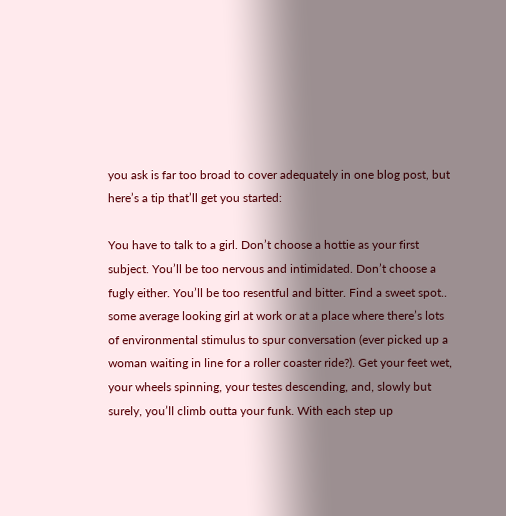you ask is far too broad to cover adequately in one blog post, but here’s a tip that’ll get you started:

You have to talk to a girl. Don’t choose a hottie as your first subject. You’ll be too nervous and intimidated. Don’t choose a fugly either. You’ll be too resentful and bitter. Find a sweet spot.. some average looking girl at work or at a place where there’s lots of environmental stimulus to spur conversation (ever picked up a woman waiting in line for a roller coaster ride?). Get your feet wet, your wheels spinning, your testes descending, and, slowly but surely, you’ll climb outta your funk. With each step up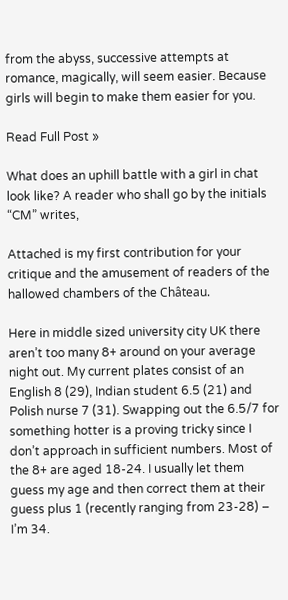from the abyss, successive attempts at romance, magically, will seem easier. Because girls will begin to make them easier for you.

Read Full Post »

What does an uphill battle with a girl in chat look like? A reader who shall go by the initials “CM” writes,

Attached is my first contribution for your critique and the amusement of readers of the hallowed chambers of the Château.

Here in middle sized university city UK there aren’t too many 8+ around on your average night out. My current plates consist of an English 8 (29), Indian student 6.5 (21) and Polish nurse 7 (31). Swapping out the 6.5/7 for something hotter is a proving tricky since I don’t approach in sufficient numbers. Most of the 8+ are aged 18-24. I usually let them guess my age and then correct them at their guess plus 1 (recently ranging from 23-28) – I’m 34.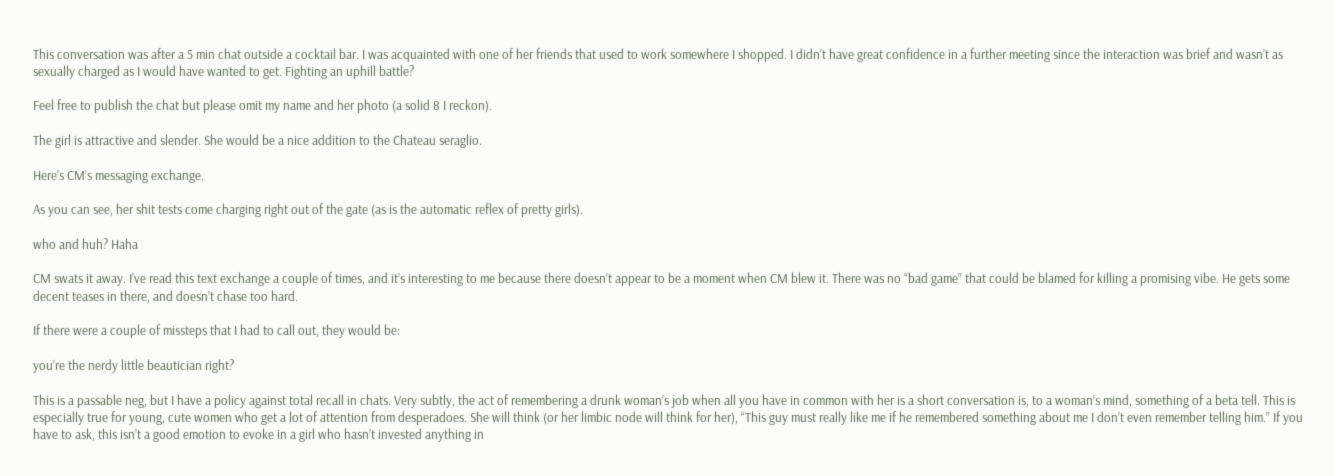This conversation was after a 5 min chat outside a cocktail bar. I was acquainted with one of her friends that used to work somewhere I shopped. I didn’t have great confidence in a further meeting since the interaction was brief and wasn’t as sexually charged as I would have wanted to get. Fighting an uphill battle?

Feel free to publish the chat but please omit my name and her photo (a solid 8 I reckon).

The girl is attractive and slender. She would be a nice addition to the Chateau seraglio.

Here’s CM’s messaging exchange.

As you can see, her shit tests come charging right out of the gate (as is the automatic reflex of pretty girls).

who and huh? Haha

CM swats it away. I’ve read this text exchange a couple of times, and it’s interesting to me because there doesn’t appear to be a moment when CM blew it. There was no “bad game” that could be blamed for killing a promising vibe. He gets some decent teases in there, and doesn’t chase too hard.

If there were a couple of missteps that I had to call out, they would be:

you’re the nerdy little beautician right?

This is a passable neg, but I have a policy against total recall in chats. Very subtly, the act of remembering a drunk woman’s job when all you have in common with her is a short conversation is, to a woman’s mind, something of a beta tell. This is especially true for young, cute women who get a lot of attention from desperadoes. She will think (or her limbic node will think for her), “This guy must really like me if he remembered something about me I don’t even remember telling him.” If you have to ask, this isn’t a good emotion to evoke in a girl who hasn’t invested anything in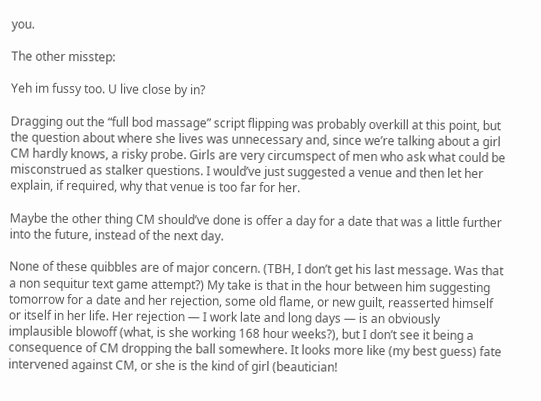you.

The other misstep:

Yeh im fussy too. U live close by in?

Dragging out the “full bod massage” script flipping was probably overkill at this point, but the question about where she lives was unnecessary and, since we’re talking about a girl CM hardly knows, a risky probe. Girls are very circumspect of men who ask what could be misconstrued as stalker questions. I would’ve just suggested a venue and then let her explain, if required, why that venue is too far for her.

Maybe the other thing CM should’ve done is offer a day for a date that was a little further into the future, instead of the next day.

None of these quibbles are of major concern. (TBH, I don’t get his last message. Was that a non sequitur text game attempt?) My take is that in the hour between him suggesting tomorrow for a date and her rejection, some old flame, or new guilt, reasserted himself or itself in her life. Her rejection — I work late and long days — is an obviously implausible blowoff (what, is she working 168 hour weeks?), but I don’t see it being a consequence of CM dropping the ball somewhere. It looks more like (my best guess) fate intervened against CM, or she is the kind of girl (beautician!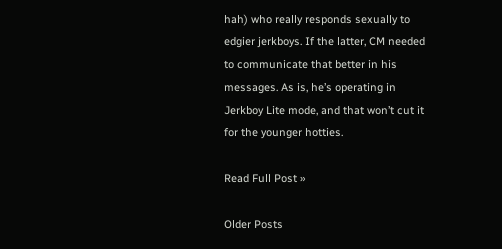hah) who really responds sexually to edgier jerkboys. If the latter, CM needed to communicate that better in his messages. As is, he’s operating in Jerkboy Lite mode, and that won’t cut it for the younger hotties.

Read Full Post »

Older Posts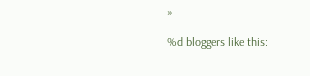»

%d bloggers like this: